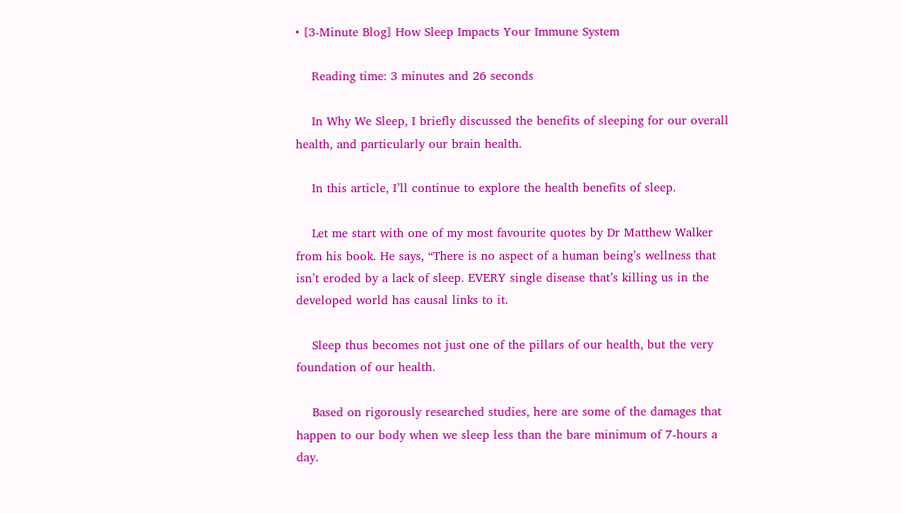• [3-Minute Blog] How Sleep Impacts Your Immune System

    Reading time: 3 minutes and 26 seconds

    In Why We Sleep, I briefly discussed the benefits of sleeping for our overall health, and particularly our brain health.

    In this article, I’ll continue to explore the health benefits of sleep.

    Let me start with one of my most favourite quotes by Dr Matthew Walker from his book. He says, “There is no aspect of a human being’s wellness that isn’t eroded by a lack of sleep. EVERY single disease that’s killing us in the developed world has causal links to it.

    Sleep thus becomes not just one of the pillars of our health, but the very foundation of our health.

    Based on rigorously researched studies, here are some of the damages that happen to our body when we sleep less than the bare minimum of 7-hours a day.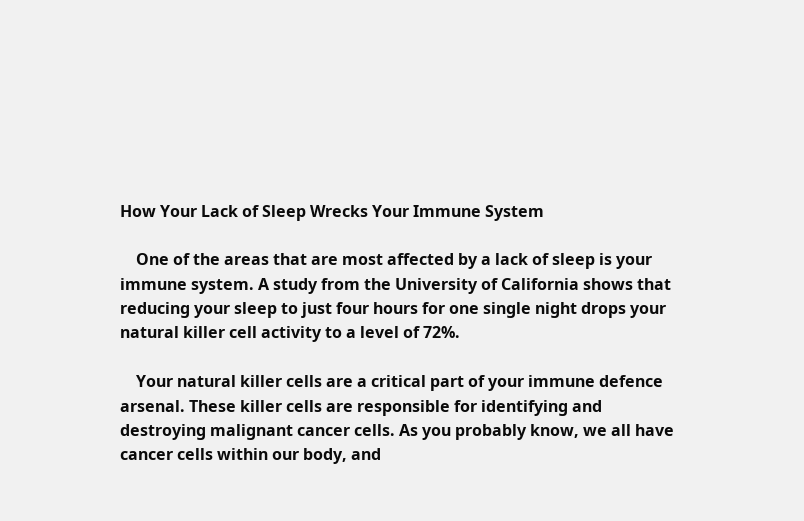How Your Lack of Sleep Wrecks Your Immune System

    One of the areas that are most affected by a lack of sleep is your immune system. A study from the University of California shows that reducing your sleep to just four hours for one single night drops your natural killer cell activity to a level of 72%.

    Your natural killer cells are a critical part of your immune defence arsenal. These killer cells are responsible for identifying and destroying malignant cancer cells. As you probably know, we all have cancer cells within our body, and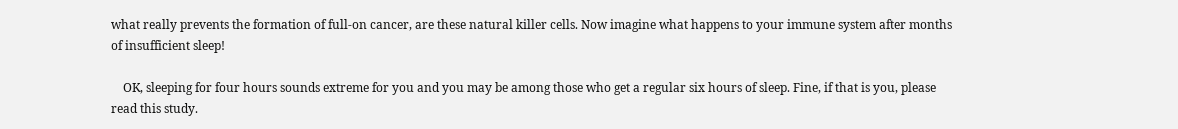what really prevents the formation of full-on cancer, are these natural killer cells. Now imagine what happens to your immune system after months of insufficient sleep!

    OK, sleeping for four hours sounds extreme for you and you may be among those who get a regular six hours of sleep. Fine, if that is you, please read this study.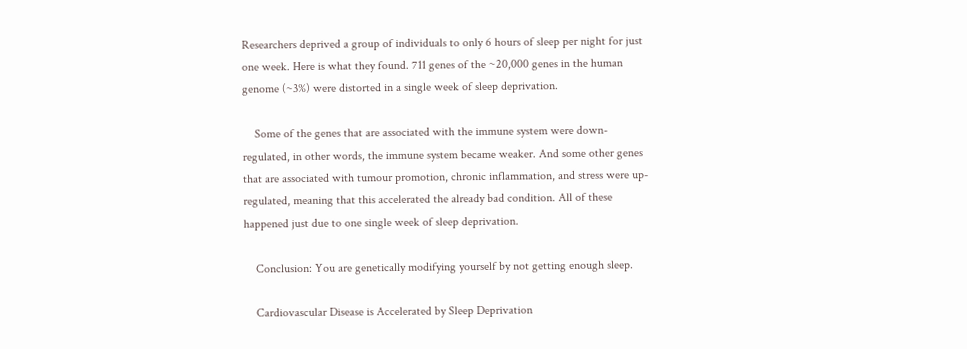Researchers deprived a group of individuals to only 6 hours of sleep per night for just one week. Here is what they found. 711 genes of the ~20,000 genes in the human genome (~3%) were distorted in a single week of sleep deprivation.

    Some of the genes that are associated with the immune system were down-regulated, in other words, the immune system became weaker. And some other genes that are associated with tumour promotion, chronic inflammation, and stress were up-regulated, meaning that this accelerated the already bad condition. All of these happened just due to one single week of sleep deprivation.

    Conclusion: You are genetically modifying yourself by not getting enough sleep.

    Cardiovascular Disease is Accelerated by Sleep Deprivation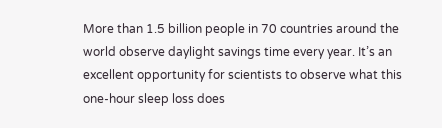More than 1.5 billion people in 70 countries around the world observe daylight savings time every year. It’s an excellent opportunity for scientists to observe what this one-hour sleep loss does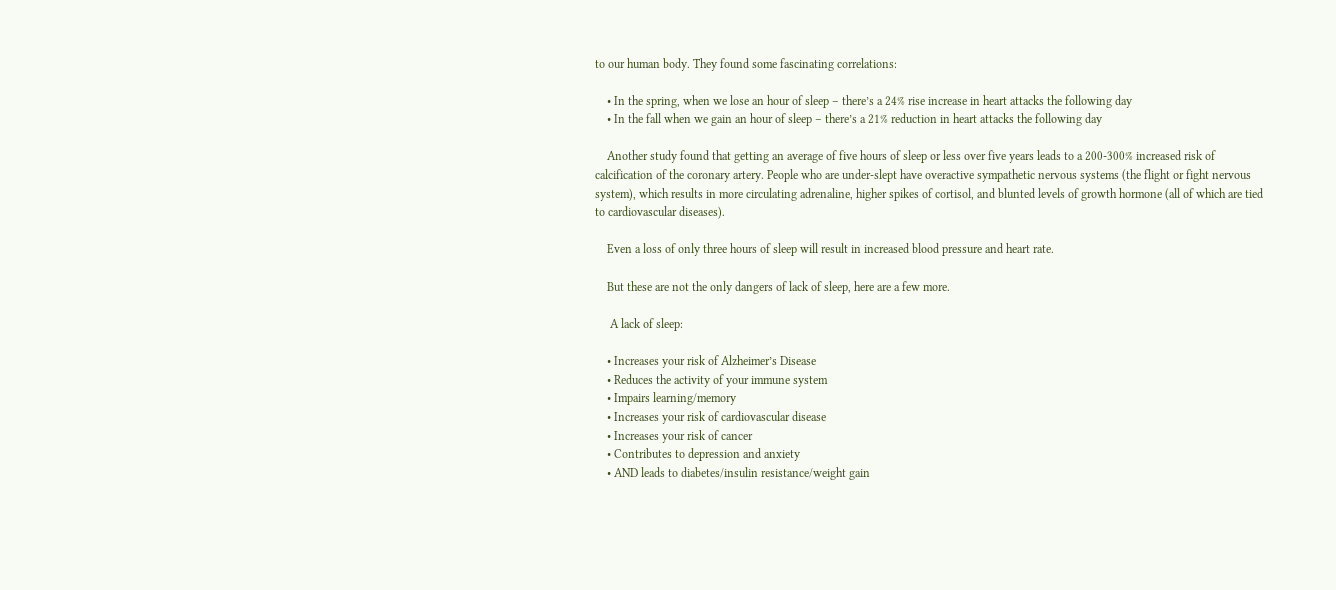to our human body. They found some fascinating correlations:

    • In the spring, when we lose an hour of sleep – there’s a 24% rise increase in heart attacks the following day
    • In the fall when we gain an hour of sleep – there’s a 21% reduction in heart attacks the following day

    Another study found that getting an average of five hours of sleep or less over five years leads to a 200-300% increased risk of calcification of the coronary artery. People who are under-slept have overactive sympathetic nervous systems (the flight or fight nervous system), which results in more circulating adrenaline, higher spikes of cortisol, and blunted levels of growth hormone (all of which are tied to cardiovascular diseases).

    Even a loss of only three hours of sleep will result in increased blood pressure and heart rate.

    But these are not the only dangers of lack of sleep, here are a few more.

     A lack of sleep:

    • Increases your risk of Alzheimer’s Disease
    • Reduces the activity of your immune system
    • Impairs learning/memory
    • Increases your risk of cardiovascular disease
    • Increases your risk of cancer
    • Contributes to depression and anxiety
    • AND leads to diabetes/insulin resistance/weight gain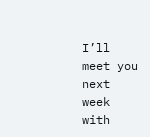I’ll meet you next week with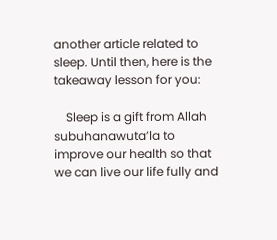another article related to sleep. Until then, here is the takeaway lesson for you:

    Sleep is a gift from Allah subuhanawuta’la to improve our health so that we can live our life fully and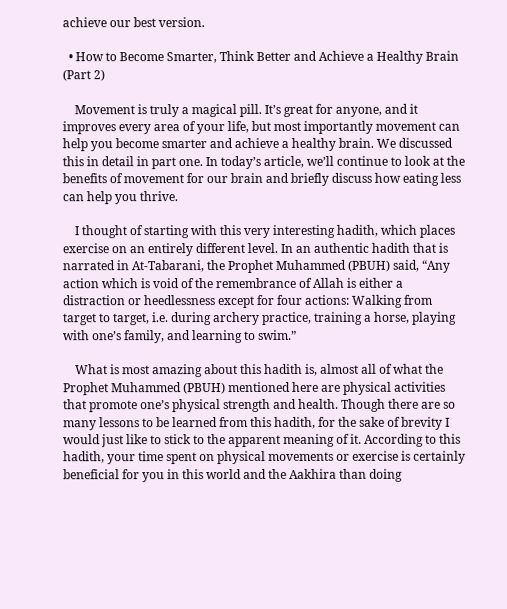achieve our best version.

  • How to Become Smarter, Think Better and Achieve a Healthy Brain (Part 2)

    Movement is truly a magical pill. It’s great for anyone, and it improves every area of your life, but most importantly movement can help you become smarter and achieve a healthy brain. We discussed this in detail in part one. In today’s article, we’ll continue to look at the benefits of movement for our brain and briefly discuss how eating less can help you thrive.

    I thought of starting with this very interesting hadith, which places exercise on an entirely different level. In an authentic hadith that is narrated in At-Tabarani, the Prophet Muhammed (PBUH) said, “Any action which is void of the remembrance of Allah is either a distraction or heedlessness except for four actions: Walking from target to target, i.e. during archery practice, training a horse, playing with one’s family, and learning to swim.”

    What is most amazing about this hadith is, almost all of what the Prophet Muhammed (PBUH) mentioned here are physical activities that promote one’s physical strength and health. Though there are so many lessons to be learned from this hadith, for the sake of brevity I would just like to stick to the apparent meaning of it. According to this hadith, your time spent on physical movements or exercise is certainly beneficial for you in this world and the Aakhira than doing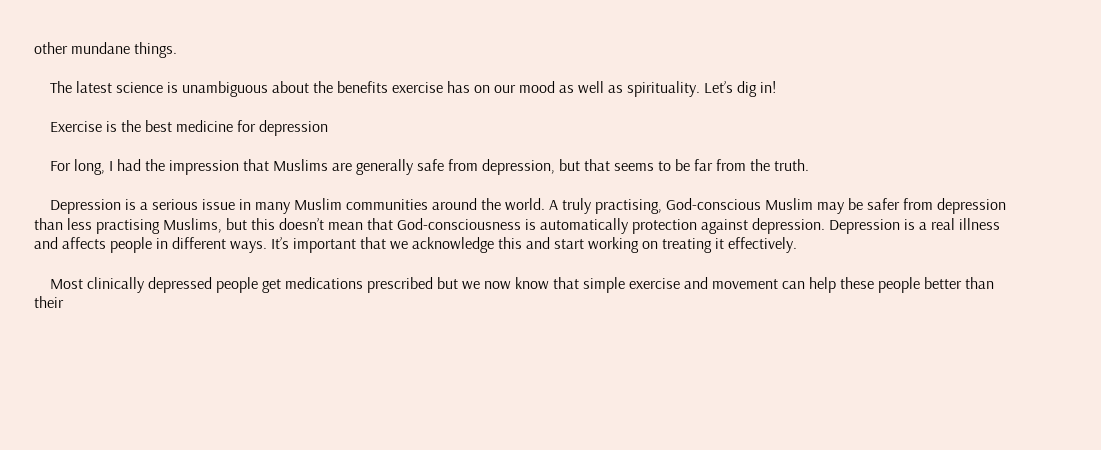other mundane things.

    The latest science is unambiguous about the benefits exercise has on our mood as well as spirituality. Let’s dig in!

    Exercise is the best medicine for depression

    For long, I had the impression that Muslims are generally safe from depression, but that seems to be far from the truth.

    Depression is a serious issue in many Muslim communities around the world. A truly practising, God-conscious Muslim may be safer from depression than less practising Muslims, but this doesn’t mean that God-consciousness is automatically protection against depression. Depression is a real illness and affects people in different ways. It’s important that we acknowledge this and start working on treating it effectively.

    Most clinically depressed people get medications prescribed but we now know that simple exercise and movement can help these people better than their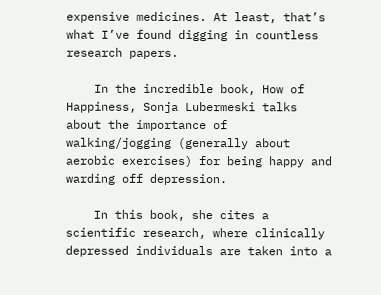expensive medicines. At least, that’s what I’ve found digging in countless research papers.

    In the incredible book, How of Happiness, Sonja Lubermeski talks about the importance of walking/jogging (generally about aerobic exercises) for being happy and warding off depression.

    In this book, she cites a scientific research, where clinically depressed individuals are taken into a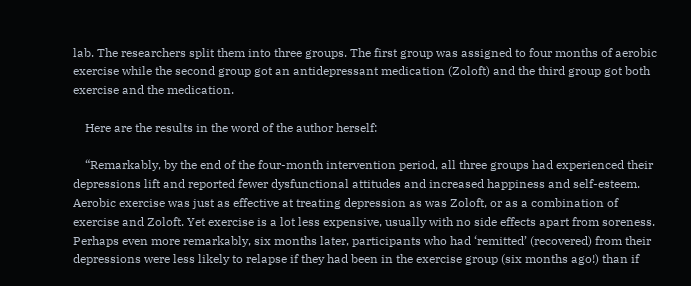lab. The researchers split them into three groups. The first group was assigned to four months of aerobic exercise while the second group got an antidepressant medication (Zoloft) and the third group got both exercise and the medication.

    Here are the results in the word of the author herself:

    “Remarkably, by the end of the four-month intervention period, all three groups had experienced their depressions lift and reported fewer dysfunctional attitudes and increased happiness and self-esteem. Aerobic exercise was just as effective at treating depression as was Zoloft, or as a combination of exercise and Zoloft. Yet exercise is a lot less expensive, usually with no side effects apart from soreness. Perhaps even more remarkably, six months later, participants who had ‘remitted’ (recovered) from their depressions were less likely to relapse if they had been in the exercise group (six months ago!) than if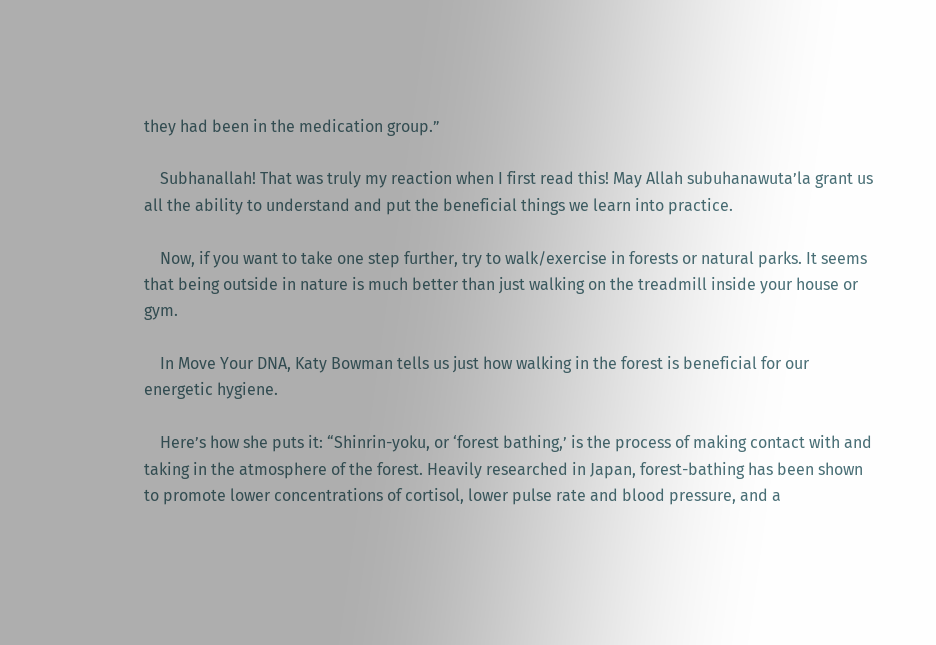they had been in the medication group.”

    Subhanallah! That was truly my reaction when I first read this! May Allah subuhanawuta’la grant us all the ability to understand and put the beneficial things we learn into practice.

    Now, if you want to take one step further, try to walk/exercise in forests or natural parks. It seems that being outside in nature is much better than just walking on the treadmill inside your house or gym.

    In Move Your DNA, Katy Bowman tells us just how walking in the forest is beneficial for our energetic hygiene.

    Here’s how she puts it: “Shinrin-yoku, or ‘forest bathing,’ is the process of making contact with and taking in the atmosphere of the forest. Heavily researched in Japan, forest-bathing has been shown to promote lower concentrations of cortisol, lower pulse rate and blood pressure, and a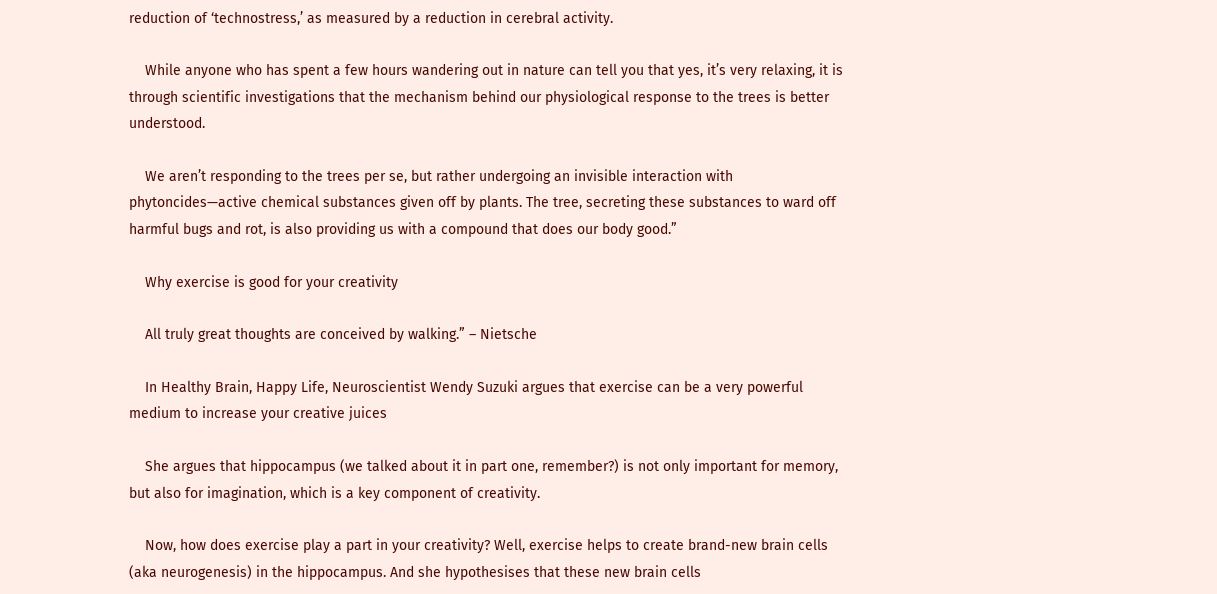reduction of ‘technostress,’ as measured by a reduction in cerebral activity.

    While anyone who has spent a few hours wandering out in nature can tell you that yes, it’s very relaxing, it is through scientific investigations that the mechanism behind our physiological response to the trees is better understood.

    We aren’t responding to the trees per se, but rather undergoing an invisible interaction with phytoncides—active chemical substances given off by plants. The tree, secreting these substances to ward off harmful bugs and rot, is also providing us with a compound that does our body good.”

    Why exercise is good for your creativity

    All truly great thoughts are conceived by walking.” – Nietsche

    In Healthy Brain, Happy Life, Neuroscientist Wendy Suzuki argues that exercise can be a very powerful medium to increase your creative juices

    She argues that hippocampus (we talked about it in part one, remember?) is not only important for memory, but also for imagination, which is a key component of creativity.

    Now, how does exercise play a part in your creativity? Well, exercise helps to create brand-new brain cells (aka neurogenesis) in the hippocampus. And she hypothesises that these new brain cells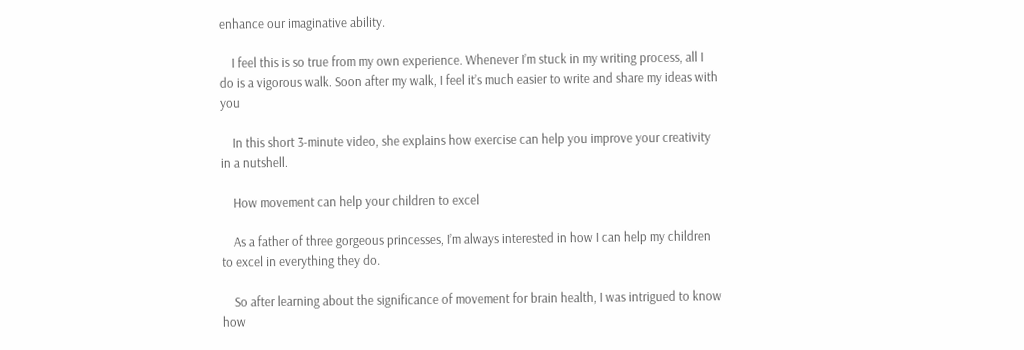enhance our imaginative ability.

    I feel this is so true from my own experience. Whenever I’m stuck in my writing process, all I do is a vigorous walk. Soon after my walk, I feel it’s much easier to write and share my ideas with you

    In this short 3-minute video, she explains how exercise can help you improve your creativity in a nutshell.

    How movement can help your children to excel

    As a father of three gorgeous princesses, I’m always interested in how I can help my children to excel in everything they do.

    So after learning about the significance of movement for brain health, I was intrigued to know how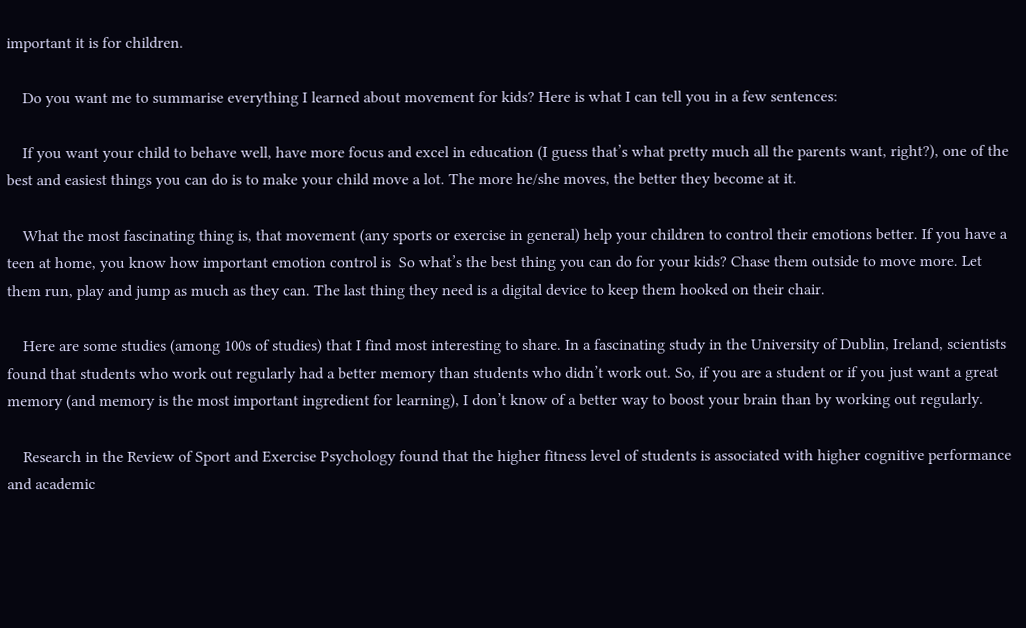important it is for children.

    Do you want me to summarise everything I learned about movement for kids? Here is what I can tell you in a few sentences:

    If you want your child to behave well, have more focus and excel in education (I guess that’s what pretty much all the parents want, right?), one of the best and easiest things you can do is to make your child move a lot. The more he/she moves, the better they become at it.

    What the most fascinating thing is, that movement (any sports or exercise in general) help your children to control their emotions better. If you have a teen at home, you know how important emotion control is  So what’s the best thing you can do for your kids? Chase them outside to move more. Let them run, play and jump as much as they can. The last thing they need is a digital device to keep them hooked on their chair.

    Here are some studies (among 100s of studies) that I find most interesting to share. In a fascinating study in the University of Dublin, Ireland, scientists found that students who work out regularly had a better memory than students who didn’t work out. So, if you are a student or if you just want a great memory (and memory is the most important ingredient for learning), I don’t know of a better way to boost your brain than by working out regularly.

    Research in the Review of Sport and Exercise Psychology found that the higher fitness level of students is associated with higher cognitive performance and academic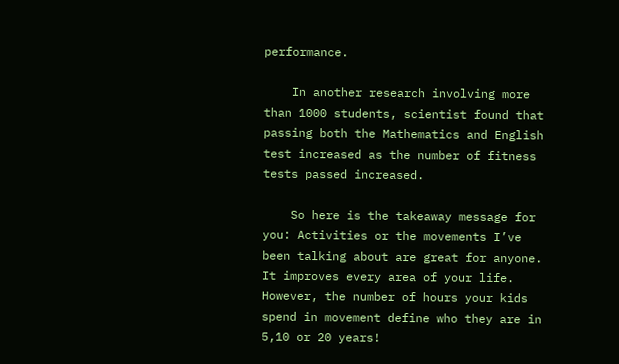performance.

    In another research involving more than 1000 students, scientist found that passing both the Mathematics and English test increased as the number of fitness tests passed increased.

    So here is the takeaway message for you: Activities or the movements I’ve been talking about are great for anyone. It improves every area of your life. However, the number of hours your kids spend in movement define who they are in 5,10 or 20 years!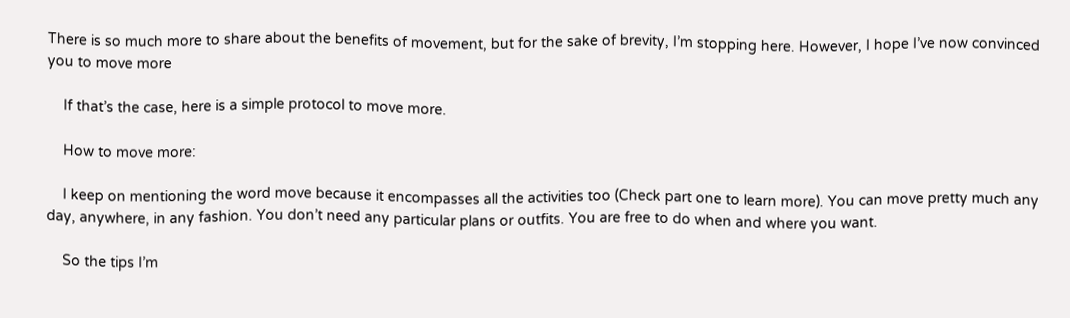There is so much more to share about the benefits of movement, but for the sake of brevity, I’m stopping here. However, I hope I’ve now convinced you to move more

    If that’s the case, here is a simple protocol to move more.

    How to move more:

    I keep on mentioning the word move because it encompasses all the activities too (Check part one to learn more). You can move pretty much any day, anywhere, in any fashion. You don’t need any particular plans or outfits. You are free to do when and where you want.

    So the tips I’m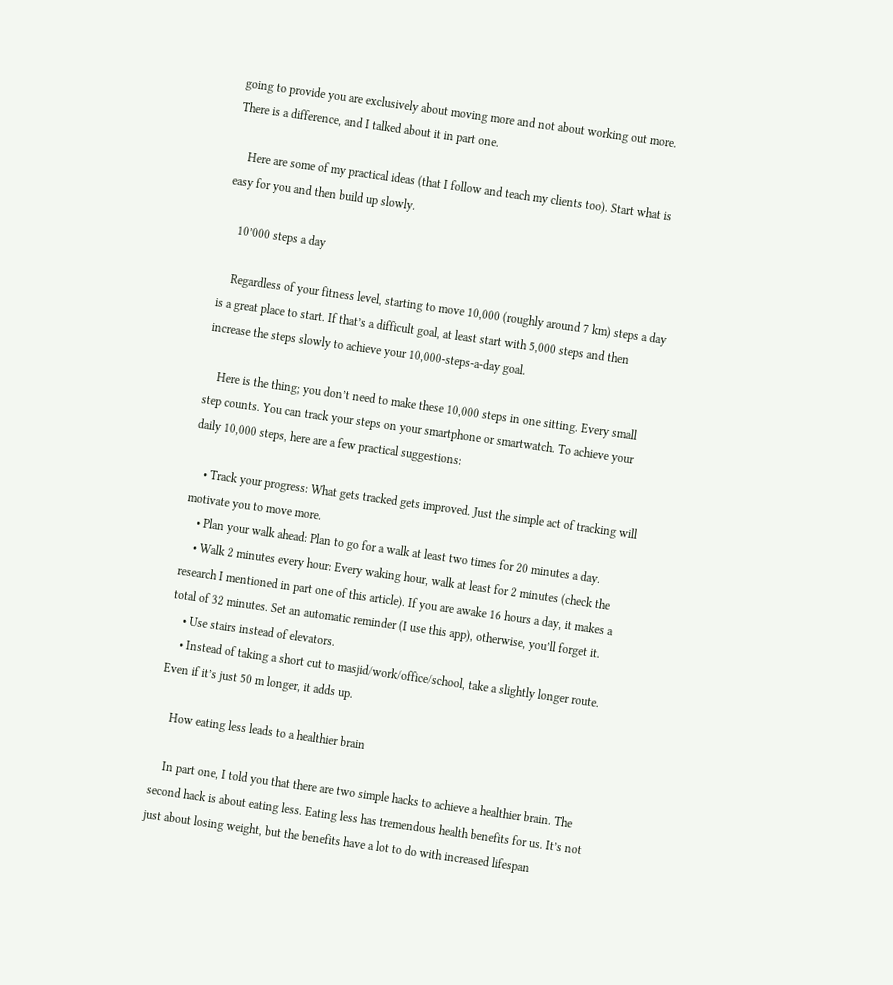going to provide you are exclusively about moving more and not about working out more. There is a difference, and I talked about it in part one.

    Here are some of my practical ideas (that I follow and teach my clients too). Start what is easy for you and then build up slowly.

    10’000 steps a day

    Regardless of your fitness level, starting to move 10,000 (roughly around 7 km) steps a day is a great place to start. If that’s a difficult goal, at least start with 5,000 steps and then increase the steps slowly to achieve your 10,000-steps-a-day goal.

    Here is the thing; you don’t need to make these 10,000 steps in one sitting. Every small step counts. You can track your steps on your smartphone or smartwatch. To achieve your daily 10,000 steps, here are a few practical suggestions:

    • Track your progress: What gets tracked gets improved. Just the simple act of tracking will motivate you to move more.
    • Plan your walk ahead: Plan to go for a walk at least two times for 20 minutes a day.
    • Walk 2 minutes every hour: Every waking hour, walk at least for 2 minutes (check the research I mentioned in part one of this article). If you are awake 16 hours a day, it makes a total of 32 minutes. Set an automatic reminder (I use this app), otherwise, you’ll forget it.
    • Use stairs instead of elevators.
    • Instead of taking a short cut to masjid/work/office/school, take a slightly longer route. Even if it’s just 50 m longer, it adds up.

    How eating less leads to a healthier brain

    In part one, I told you that there are two simple hacks to achieve a healthier brain. The second hack is about eating less. Eating less has tremendous health benefits for us. It’s not just about losing weight, but the benefits have a lot to do with increased lifespan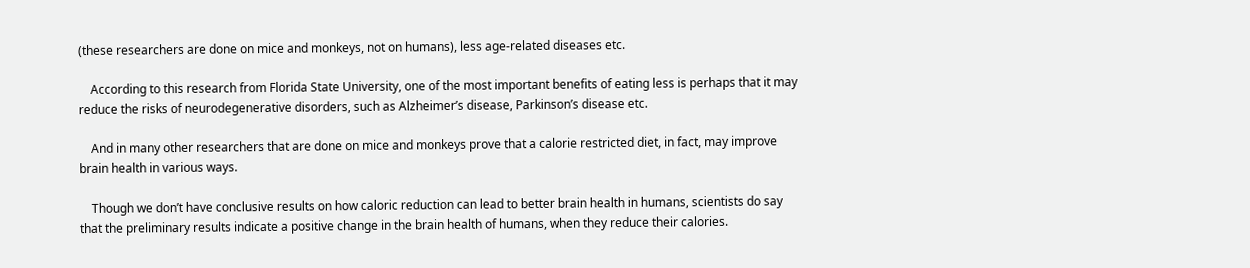(these researchers are done on mice and monkeys, not on humans), less age-related diseases etc.

    According to this research from Florida State University, one of the most important benefits of eating less is perhaps that it may reduce the risks of neurodegenerative disorders, such as Alzheimer’s disease, Parkinson’s disease etc.

    And in many other researchers that are done on mice and monkeys prove that a calorie restricted diet, in fact, may improve brain health in various ways.

    Though we don’t have conclusive results on how caloric reduction can lead to better brain health in humans, scientists do say that the preliminary results indicate a positive change in the brain health of humans, when they reduce their calories.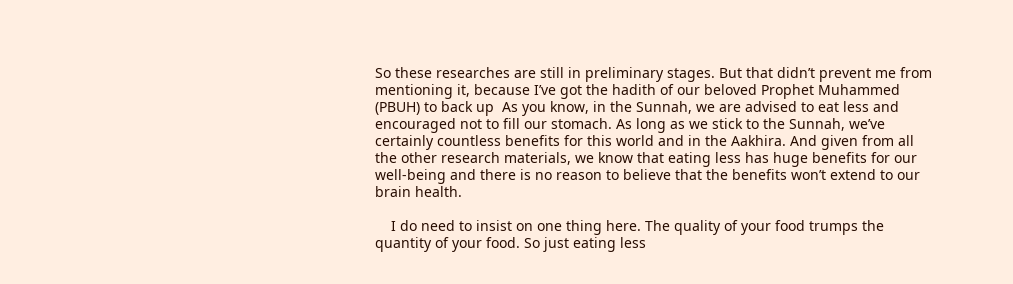So these researches are still in preliminary stages. But that didn’t prevent me from mentioning it, because I’ve got the hadith of our beloved Prophet Muhammed (PBUH) to back up  As you know, in the Sunnah, we are advised to eat less and encouraged not to fill our stomach. As long as we stick to the Sunnah, we’ve certainly countless benefits for this world and in the Aakhira. And given from all the other research materials, we know that eating less has huge benefits for our well-being and there is no reason to believe that the benefits won’t extend to our brain health.

    I do need to insist on one thing here. The quality of your food trumps the quantity of your food. So just eating less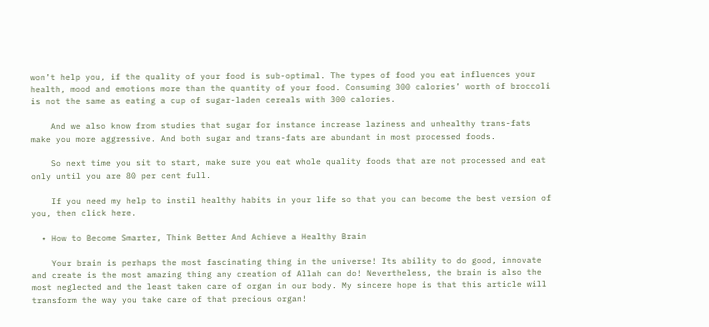won’t help you, if the quality of your food is sub-optimal. The types of food you eat influences your health, mood and emotions more than the quantity of your food. Consuming 300 calories’ worth of broccoli is not the same as eating a cup of sugar-laden cereals with 300 calories.

    And we also know from studies that sugar for instance increase laziness and unhealthy trans-fats make you more aggressive. And both sugar and trans-fats are abundant in most processed foods.

    So next time you sit to start, make sure you eat whole quality foods that are not processed and eat only until you are 80 per cent full.

    If you need my help to instil healthy habits in your life so that you can become the best version of you, then click here.

  • How to Become Smarter, Think Better And Achieve a Healthy Brain

    Your brain is perhaps the most fascinating thing in the universe! Its ability to do good, innovate and create is the most amazing thing any creation of Allah can do! Nevertheless, the brain is also the most neglected and the least taken care of organ in our body. My sincere hope is that this article will transform the way you take care of that precious organ!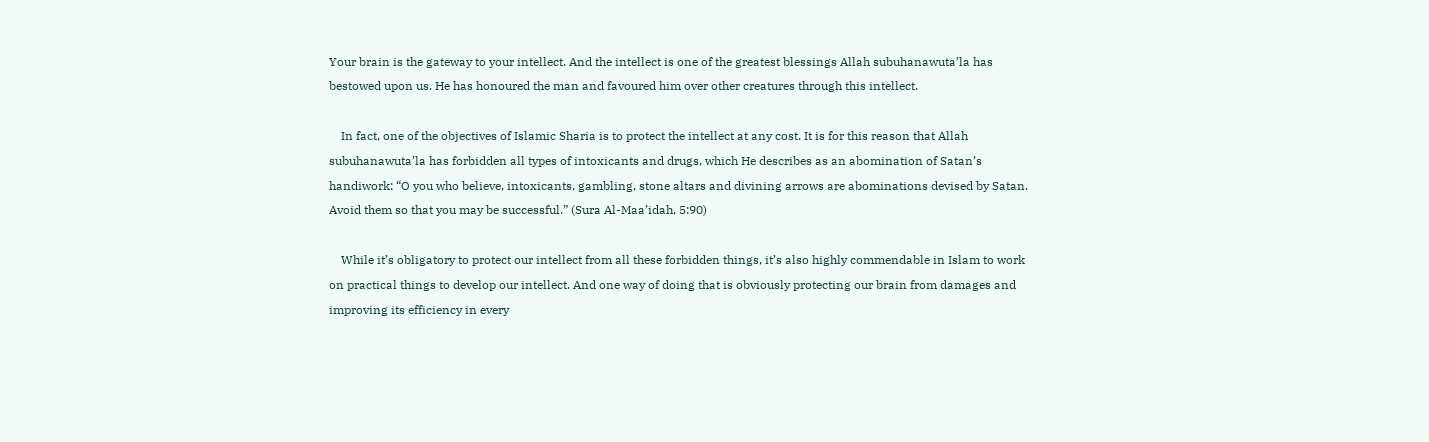Your brain is the gateway to your intellect. And the intellect is one of the greatest blessings Allah subuhanawuta’la has bestowed upon us. He has honoured the man and favoured him over other creatures through this intellect.

    In fact, one of the objectives of Islamic Sharia is to protect the intellect at any cost. It is for this reason that Allah subuhanawuta’la has forbidden all types of intoxicants and drugs, which He describes as an abomination of Satan’s handiwork: “O you who believe, intoxicants, gambling, stone altars and divining arrows are abominations devised by Satan. Avoid them so that you may be successful.” (Sura Al-Maa’idah, 5:90)

    While it’s obligatory to protect our intellect from all these forbidden things, it’s also highly commendable in Islam to work on practical things to develop our intellect. And one way of doing that is obviously protecting our brain from damages and improving its efficiency in every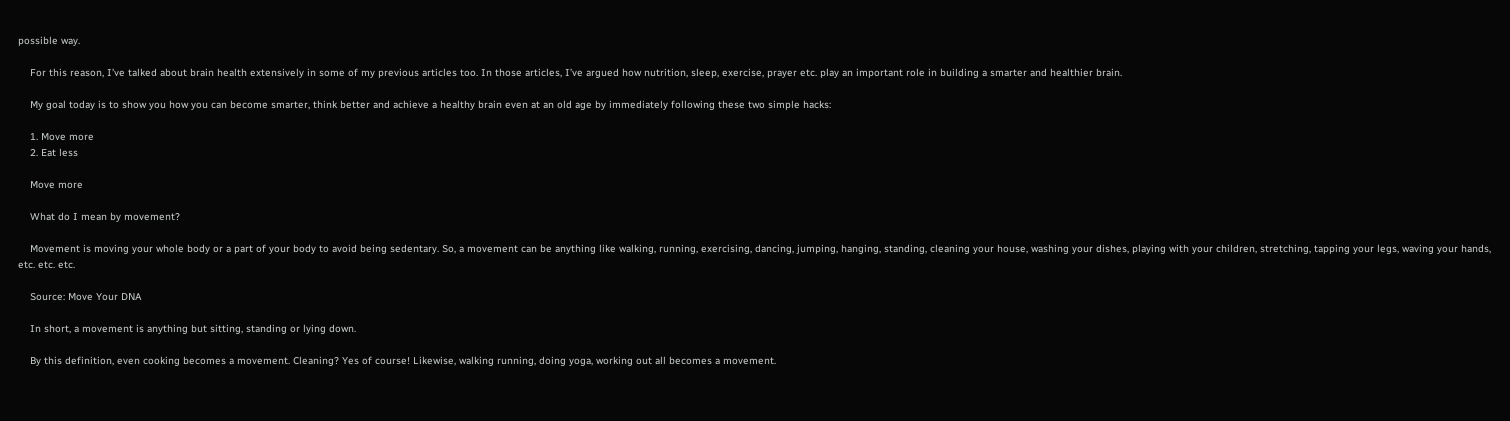possible way.

    For this reason, I’ve talked about brain health extensively in some of my previous articles too. In those articles, I’ve argued how nutrition, sleep, exercise, prayer etc. play an important role in building a smarter and healthier brain.

    My goal today is to show you how you can become smarter, think better and achieve a healthy brain even at an old age by immediately following these two simple hacks:

    1. Move more
    2. Eat less

    Move more

    What do I mean by movement?

    Movement is moving your whole body or a part of your body to avoid being sedentary. So, a movement can be anything like walking, running, exercising, dancing, jumping, hanging, standing, cleaning your house, washing your dishes, playing with your children, stretching, tapping your legs, waving your hands, etc. etc. etc.

    Source: Move Your DNA

    In short, a movement is anything but sitting, standing or lying down.

    By this definition, even cooking becomes a movement. Cleaning? Yes of course! Likewise, walking running, doing yoga, working out all becomes a movement.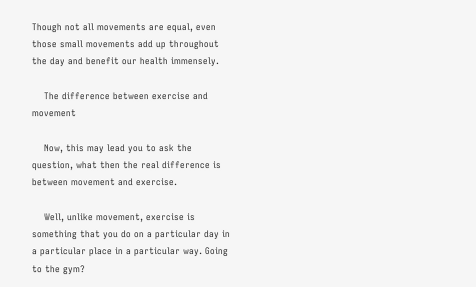Though not all movements are equal, even those small movements add up throughout the day and benefit our health immensely.

    The difference between exercise and movement

    Now, this may lead you to ask the question, what then the real difference is between movement and exercise.

    Well, unlike movement, exercise is something that you do on a particular day in a particular place in a particular way. Going to the gym?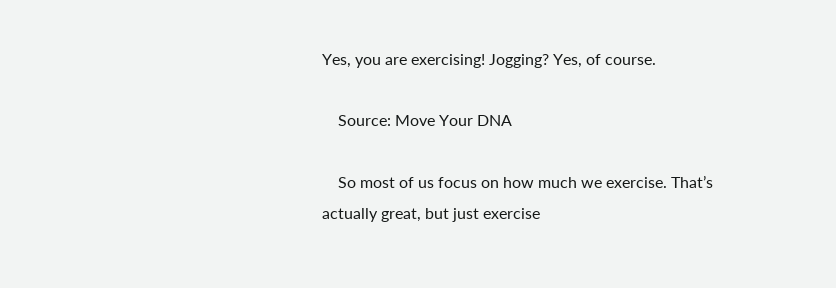Yes, you are exercising! Jogging? Yes, of course.

    Source: Move Your DNA

    So most of us focus on how much we exercise. That’s actually great, but just exercise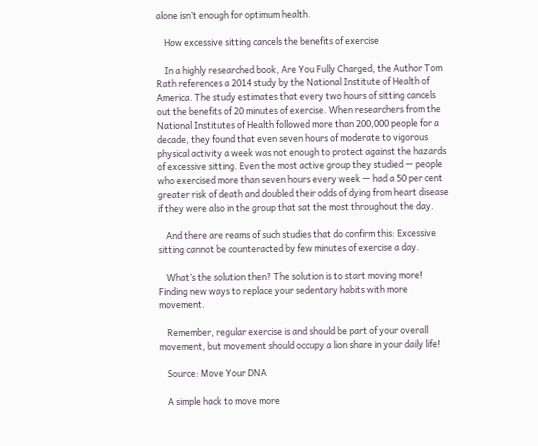alone isn’t enough for optimum health.

    How excessive sitting cancels the benefits of exercise

    In a highly researched book, Are You Fully Charged, the Author Tom Rath references a 2014 study by the National Institute of Health of America. The study estimates that every two hours of sitting cancels out the benefits of 20 minutes of exercise. When researchers from the National Institutes of Health followed more than 200,000 people for a decade, they found that even seven hours of moderate to vigorous physical activity a week was not enough to protect against the hazards of excessive sitting. Even the most active group they studied — people who exercised more than seven hours every week — had a 50 per cent greater risk of death and doubled their odds of dying from heart disease if they were also in the group that sat the most throughout the day.

    And there are reams of such studies that do confirm this: Excessive sitting cannot be counteracted by few minutes of exercise a day.

    What’s the solution then? The solution is to start moving more! Finding new ways to replace your sedentary habits with more movement.

    Remember, regular exercise is and should be part of your overall movement, but movement should occupy a lion share in your daily life!

    Source: Move Your DNA

    A simple hack to move more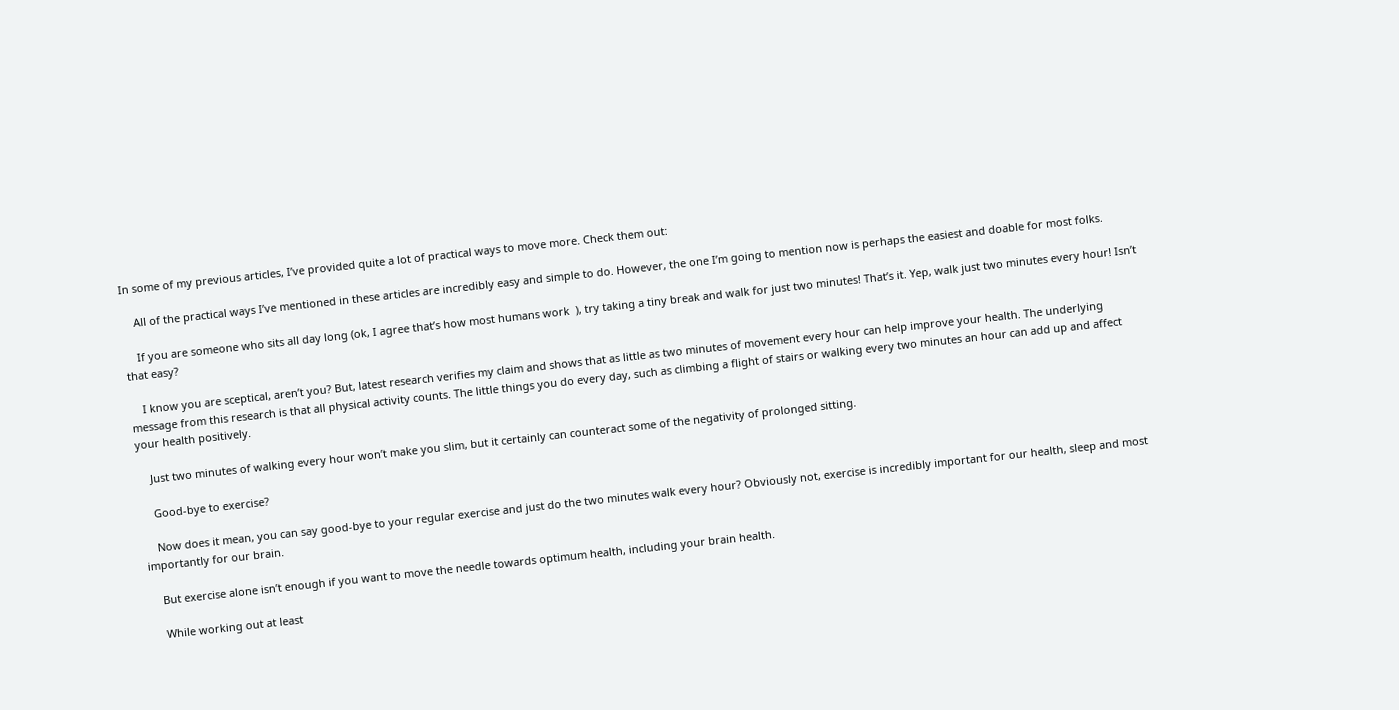In some of my previous articles, I’ve provided quite a lot of practical ways to move more. Check them out:

    All of the practical ways I’ve mentioned in these articles are incredibly easy and simple to do. However, the one I’m going to mention now is perhaps the easiest and doable for most folks.

    If you are someone who sits all day long (ok, I agree that’s how most humans work  ), try taking a tiny break and walk for just two minutes! That’s it. Yep, walk just two minutes every hour! Isn’t that easy?

    I know you are sceptical, aren’t you? But, latest research verifies my claim and shows that as little as two minutes of movement every hour can help improve your health. The underlying message from this research is that all physical activity counts. The little things you do every day, such as climbing a flight of stairs or walking every two minutes an hour can add up and affect your health positively.

    Just two minutes of walking every hour won’t make you slim, but it certainly can counteract some of the negativity of prolonged sitting.

    Good-bye to exercise?

    Now does it mean, you can say good-bye to your regular exercise and just do the two minutes walk every hour? Obviously not, exercise is incredibly important for our health, sleep and most importantly for our brain.

    But exercise alone isn’t enough if you want to move the needle towards optimum health, including your brain health.

    While working out at least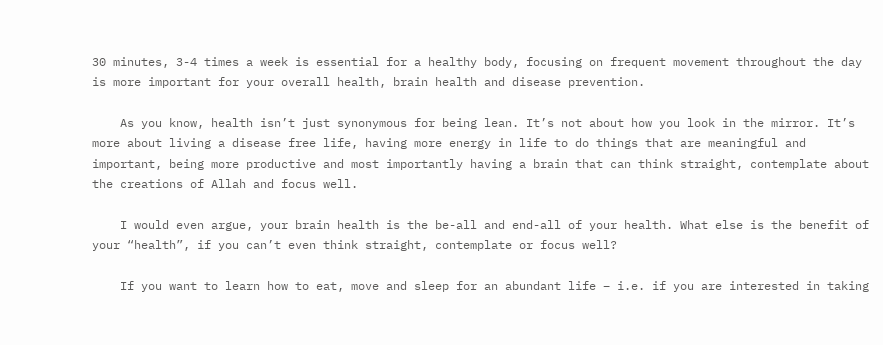30 minutes, 3-4 times a week is essential for a healthy body, focusing on frequent movement throughout the day is more important for your overall health, brain health and disease prevention.

    As you know, health isn’t just synonymous for being lean. It’s not about how you look in the mirror. It’s more about living a disease free life, having more energy in life to do things that are meaningful and important, being more productive and most importantly having a brain that can think straight, contemplate about the creations of Allah and focus well.

    I would even argue, your brain health is the be-all and end-all of your health. What else is the benefit of your “health”, if you can’t even think straight, contemplate or focus well?

    If you want to learn how to eat, move and sleep for an abundant life – i.e. if you are interested in taking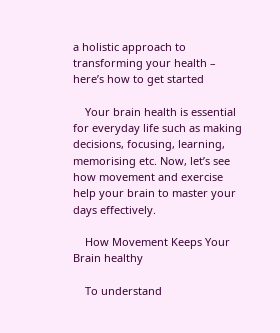a holistic approach to transforming your health – here’s how to get started

    Your brain health is essential for everyday life such as making decisions, focusing, learning, memorising etc. Now, let’s see how movement and exercise help your brain to master your days effectively.

    How Movement Keeps Your Brain healthy

    To understand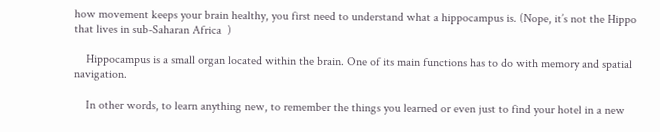how movement keeps your brain healthy, you first need to understand what a hippocampus is. (Nope, it’s not the Hippo that lives in sub-Saharan Africa  )

    Hippocampus is a small organ located within the brain. One of its main functions has to do with memory and spatial navigation.

    In other words, to learn anything new, to remember the things you learned or even just to find your hotel in a new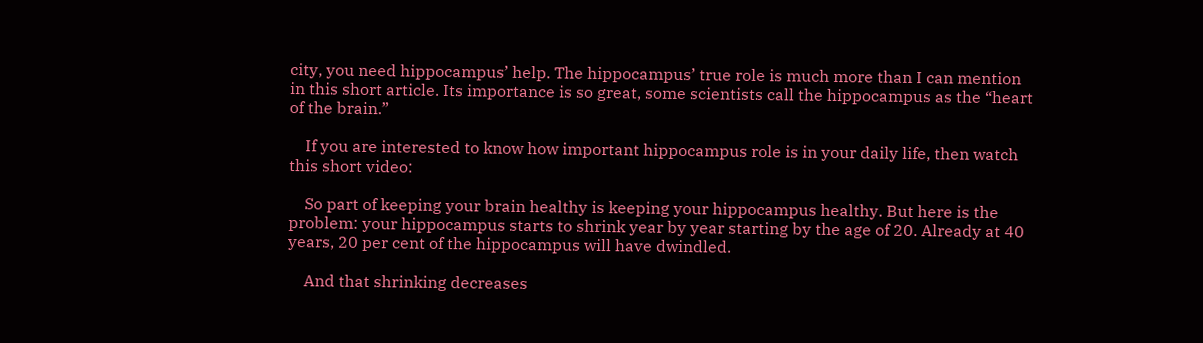city, you need hippocampus’ help. The hippocampus’ true role is much more than I can mention in this short article. Its importance is so great, some scientists call the hippocampus as the “heart of the brain.”

    If you are interested to know how important hippocampus role is in your daily life, then watch this short video:

    So part of keeping your brain healthy is keeping your hippocampus healthy. But here is the problem: your hippocampus starts to shrink year by year starting by the age of 20. Already at 40 years, 20 per cent of the hippocampus will have dwindled.

    And that shrinking decreases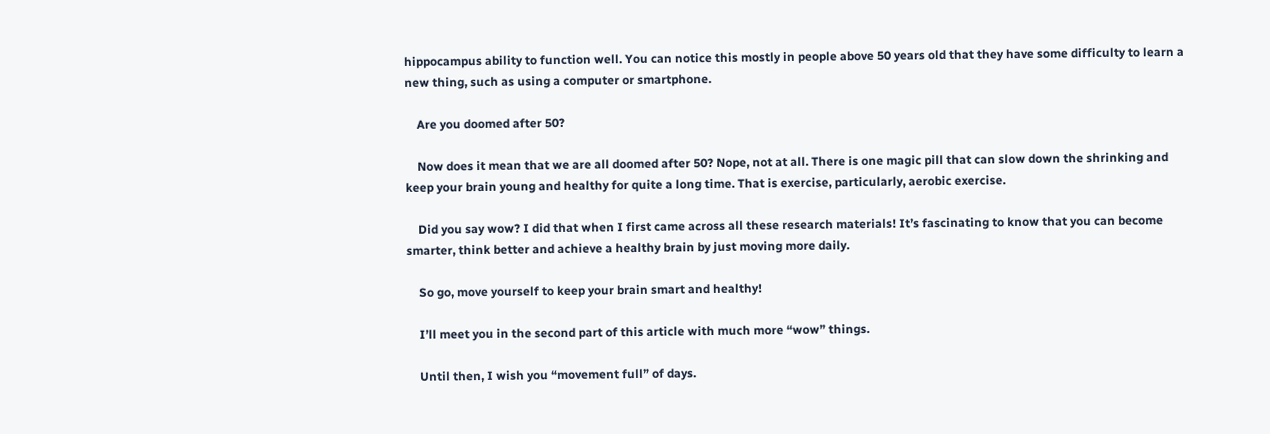hippocampus ability to function well. You can notice this mostly in people above 50 years old that they have some difficulty to learn a new thing, such as using a computer or smartphone.

    Are you doomed after 50?

    Now does it mean that we are all doomed after 50? Nope, not at all. There is one magic pill that can slow down the shrinking and keep your brain young and healthy for quite a long time. That is exercise, particularly, aerobic exercise.

    Did you say wow? I did that when I first came across all these research materials! It’s fascinating to know that you can become smarter, think better and achieve a healthy brain by just moving more daily.

    So go, move yourself to keep your brain smart and healthy!

    I’ll meet you in the second part of this article with much more “wow” things.

    Until then, I wish you “movement full” of days.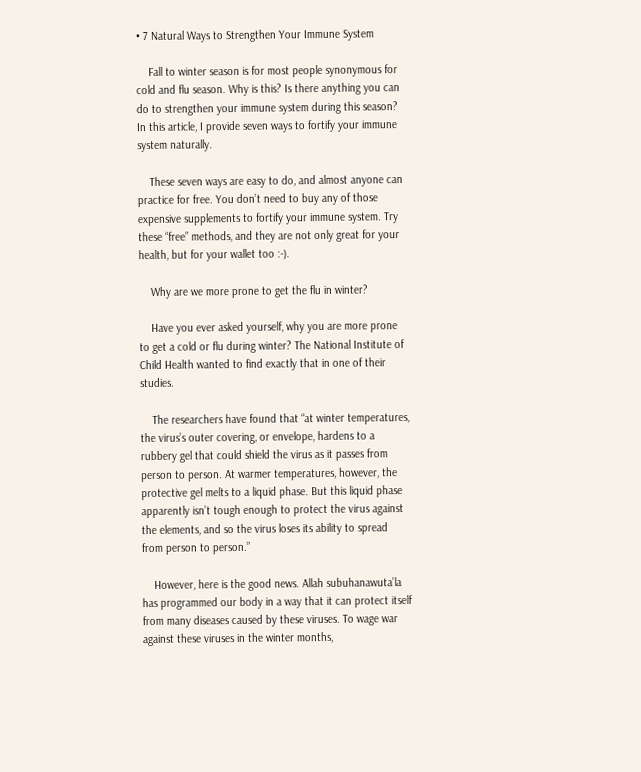• 7 Natural Ways to Strengthen Your Immune System

    Fall to winter season is for most people synonymous for cold and flu season. Why is this? Is there anything you can do to strengthen your immune system during this season? In this article, I provide seven ways to fortify your immune system naturally.

    These seven ways are easy to do, and almost anyone can practice for free. You don’t need to buy any of those expensive supplements to fortify your immune system. Try these “free” methods, and they are not only great for your health, but for your wallet too :-).

    Why are we more prone to get the flu in winter?

    Have you ever asked yourself, why you are more prone to get a cold or flu during winter? The National Institute of Child Health wanted to find exactly that in one of their studies.

    The researchers have found that “at winter temperatures, the virus’s outer covering, or envelope, hardens to a rubbery gel that could shield the virus as it passes from person to person. At warmer temperatures, however, the protective gel melts to a liquid phase. But this liquid phase apparently isn’t tough enough to protect the virus against the elements, and so the virus loses its ability to spread from person to person.”

    However, here is the good news. Allah subuhanawuta’la has programmed our body in a way that it can protect itself from many diseases caused by these viruses. To wage war against these viruses in the winter months,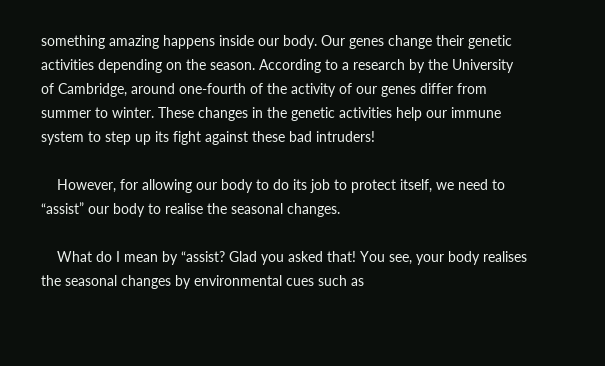something amazing happens inside our body. Our genes change their genetic activities depending on the season. According to a research by the University of Cambridge, around one-fourth of the activity of our genes differ from summer to winter. These changes in the genetic activities help our immune system to step up its fight against these bad intruders!

    However, for allowing our body to do its job to protect itself, we need to “assist” our body to realise the seasonal changes.

    What do I mean by “assist? Glad you asked that! You see, your body realises the seasonal changes by environmental cues such as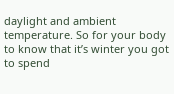daylight and ambient temperature. So for your body to know that it’s winter you got to spend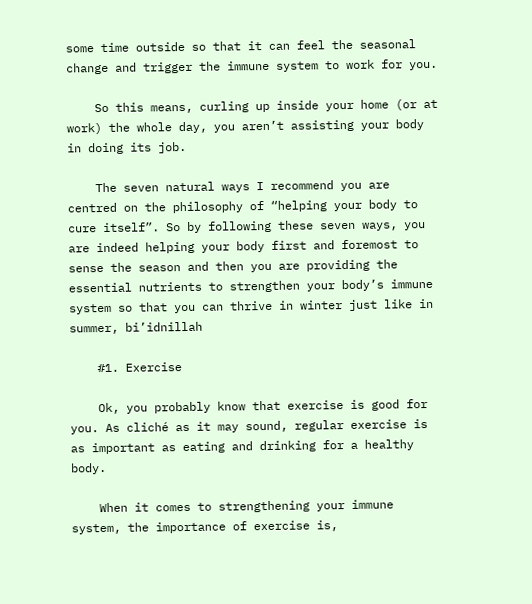some time outside so that it can feel the seasonal change and trigger the immune system to work for you.

    So this means, curling up inside your home (or at work) the whole day, you aren’t assisting your body in doing its job.

    The seven natural ways I recommend you are centred on the philosophy of “helping your body to cure itself”. So by following these seven ways, you are indeed helping your body first and foremost to sense the season and then you are providing the essential nutrients to strengthen your body’s immune system so that you can thrive in winter just like in summer, bi’idnillah

    #1. Exercise

    Ok, you probably know that exercise is good for you. As cliché as it may sound, regular exercise is as important as eating and drinking for a healthy body.

    When it comes to strengthening your immune system, the importance of exercise is,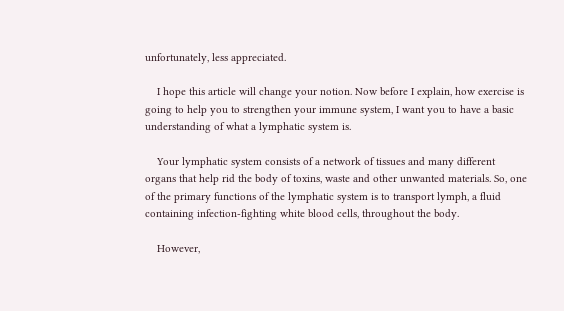unfortunately, less appreciated.

    I hope this article will change your notion. Now before I explain, how exercise is going to help you to strengthen your immune system, I want you to have a basic understanding of what a lymphatic system is.

    Your lymphatic system consists of a network of tissues and many different organs that help rid the body of toxins, waste and other unwanted materials. So, one of the primary functions of the lymphatic system is to transport lymph, a fluid containing infection-fighting white blood cells, throughout the body.

    However,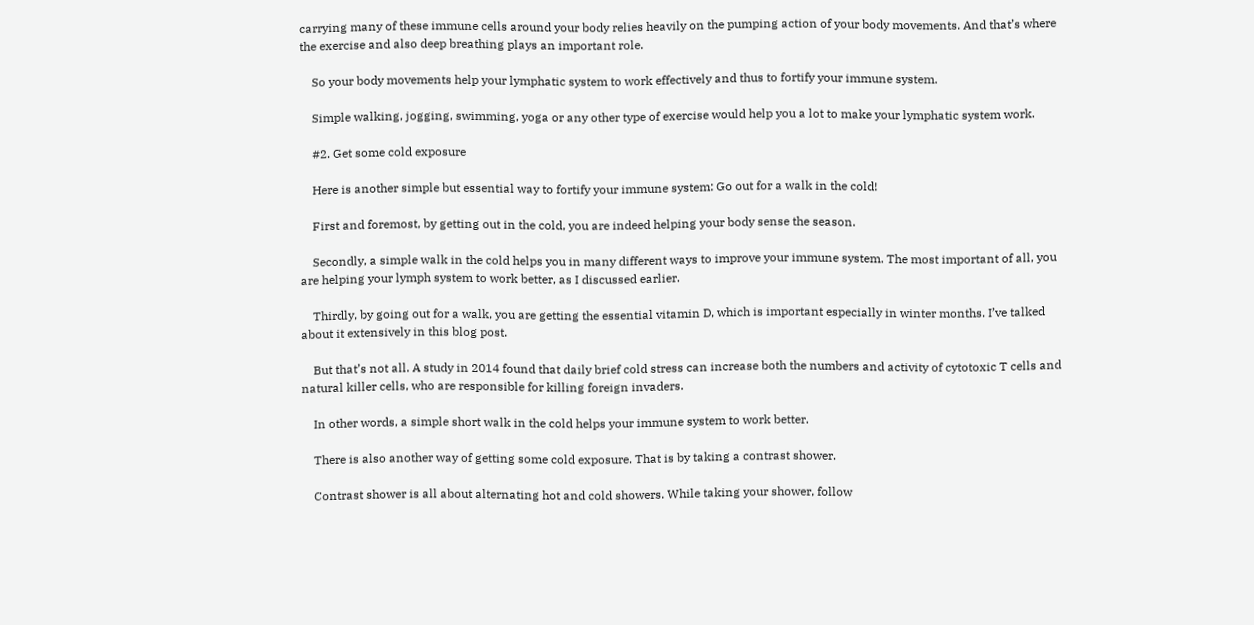carrying many of these immune cells around your body relies heavily on the pumping action of your body movements. And that’s where the exercise and also deep breathing plays an important role.

    So your body movements help your lymphatic system to work effectively and thus to fortify your immune system.

    Simple walking, jogging, swimming, yoga or any other type of exercise would help you a lot to make your lymphatic system work.

    #2. Get some cold exposure

    Here is another simple but essential way to fortify your immune system: Go out for a walk in the cold!

    First and foremost, by getting out in the cold, you are indeed helping your body sense the season.

    Secondly, a simple walk in the cold helps you in many different ways to improve your immune system. The most important of all, you are helping your lymph system to work better, as I discussed earlier.

    Thirdly, by going out for a walk, you are getting the essential vitamin D, which is important especially in winter months. I’ve talked about it extensively in this blog post.

    But that’s not all. A study in 2014 found that daily brief cold stress can increase both the numbers and activity of cytotoxic T cells and natural killer cells, who are responsible for killing foreign invaders.

    In other words, a simple short walk in the cold helps your immune system to work better.

    There is also another way of getting some cold exposure. That is by taking a contrast shower.

    Contrast shower is all about alternating hot and cold showers. While taking your shower, follow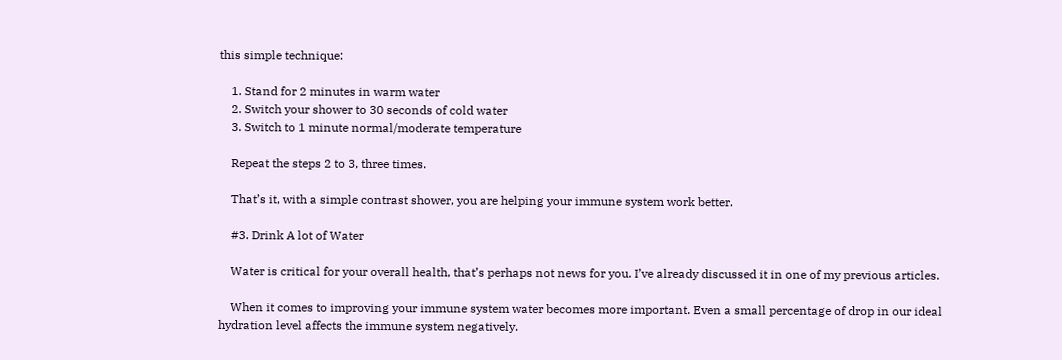this simple technique:

    1. Stand for 2 minutes in warm water
    2. Switch your shower to 30 seconds of cold water
    3. Switch to 1 minute normal/moderate temperature

    Repeat the steps 2 to 3, three times.

    That’s it, with a simple contrast shower, you are helping your immune system work better.

    #3. Drink A lot of Water

    Water is critical for your overall health, that’s perhaps not news for you. I’ve already discussed it in one of my previous articles.

    When it comes to improving your immune system water becomes more important. Even a small percentage of drop in our ideal hydration level affects the immune system negatively.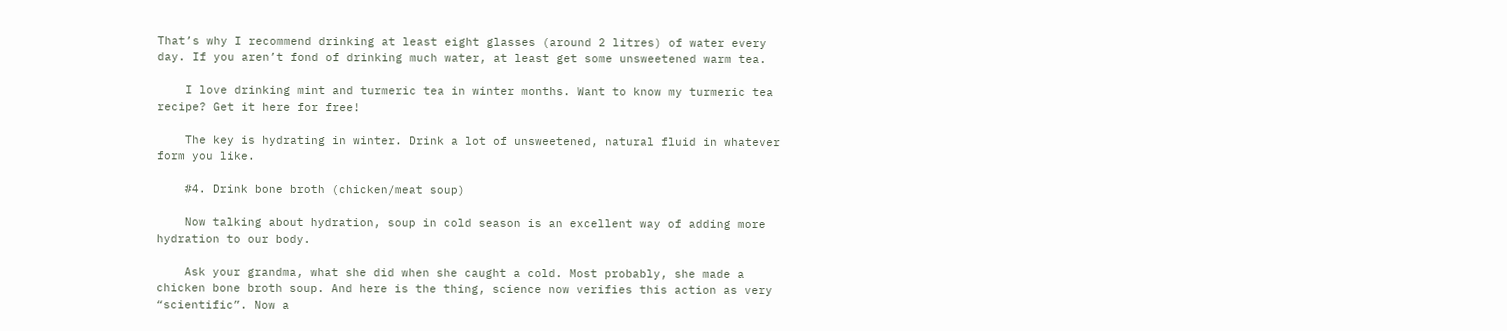That’s why I recommend drinking at least eight glasses (around 2 litres) of water every day. If you aren’t fond of drinking much water, at least get some unsweetened warm tea.

    I love drinking mint and turmeric tea in winter months. Want to know my turmeric tea recipe? Get it here for free!

    The key is hydrating in winter. Drink a lot of unsweetened, natural fluid in whatever form you like.

    #4. Drink bone broth (chicken/meat soup)

    Now talking about hydration, soup in cold season is an excellent way of adding more hydration to our body.

    Ask your grandma, what she did when she caught a cold. Most probably, she made a chicken bone broth soup. And here is the thing, science now verifies this action as very “scientific”. Now a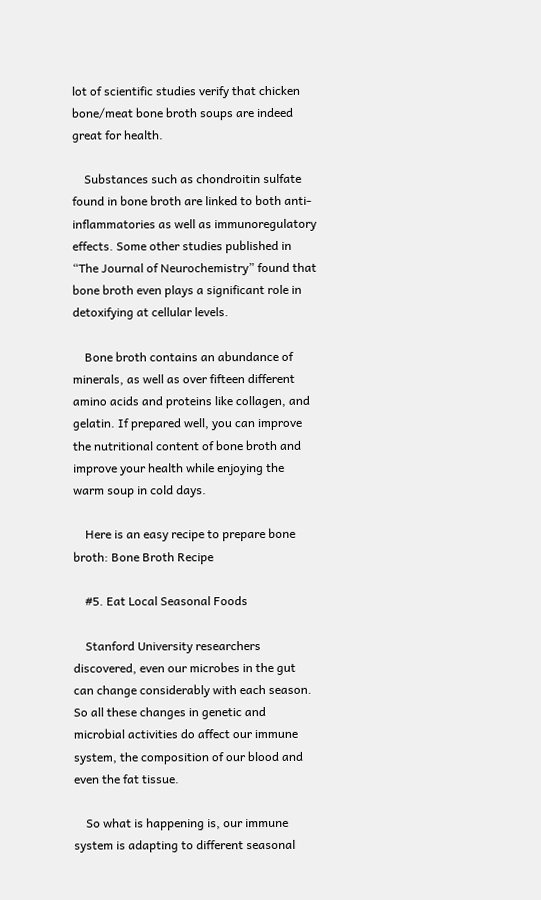lot of scientific studies verify that chicken bone/meat bone broth soups are indeed great for health.

    Substances such as chondroitin sulfate found in bone broth are linked to both anti-inflammatories as well as immunoregulatory effects. Some other studies published in “The Journal of Neurochemistry” found that bone broth even plays a significant role in detoxifying at cellular levels.

    Bone broth contains an abundance of minerals, as well as over fifteen different amino acids and proteins like collagen, and gelatin. If prepared well, you can improve the nutritional content of bone broth and improve your health while enjoying the warm soup in cold days.

    Here is an easy recipe to prepare bone broth: Bone Broth Recipe

    #5. Eat Local Seasonal Foods

    Stanford University researchers discovered, even our microbes in the gut can change considerably with each season. So all these changes in genetic and microbial activities do affect our immune system, the composition of our blood and even the fat tissue.

    So what is happening is, our immune system is adapting to different seasonal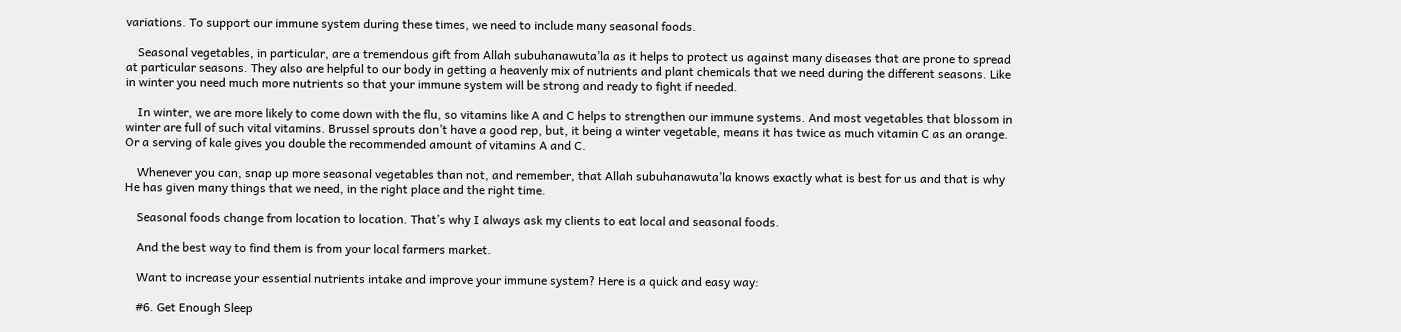variations. To support our immune system during these times, we need to include many seasonal foods.

    Seasonal vegetables, in particular, are a tremendous gift from Allah subuhanawuta’la as it helps to protect us against many diseases that are prone to spread at particular seasons. They also are helpful to our body in getting a heavenly mix of nutrients and plant chemicals that we need during the different seasons. Like in winter you need much more nutrients so that your immune system will be strong and ready to fight if needed.

    In winter, we are more likely to come down with the flu, so vitamins like A and C helps to strengthen our immune systems. And most vegetables that blossom in winter are full of such vital vitamins. Brussel sprouts don’t have a good rep, but, it being a winter vegetable, means it has twice as much vitamin C as an orange. Or a serving of kale gives you double the recommended amount of vitamins A and C.

    Whenever you can, snap up more seasonal vegetables than not, and remember, that Allah subuhanawuta’la knows exactly what is best for us and that is why He has given many things that we need, in the right place and the right time.

    Seasonal foods change from location to location. That’s why I always ask my clients to eat local and seasonal foods.

    And the best way to find them is from your local farmers market.

    Want to increase your essential nutrients intake and improve your immune system? Here is a quick and easy way:

    #6. Get Enough Sleep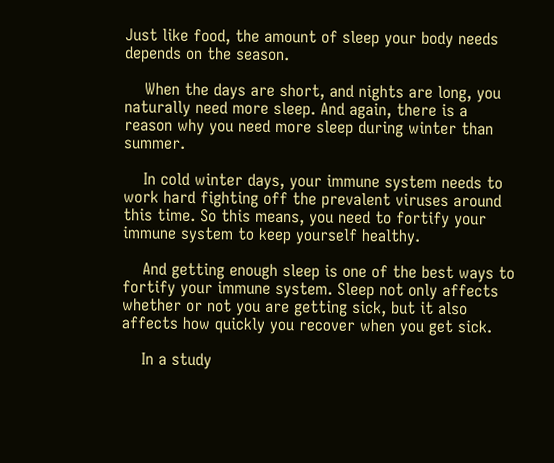Just like food, the amount of sleep your body needs depends on the season.

    When the days are short, and nights are long, you naturally need more sleep. And again, there is a reason why you need more sleep during winter than summer.

    In cold winter days, your immune system needs to work hard fighting off the prevalent viruses around this time. So this means, you need to fortify your immune system to keep yourself healthy.

    And getting enough sleep is one of the best ways to fortify your immune system. Sleep not only affects whether or not you are getting sick, but it also affects how quickly you recover when you get sick.

    In a study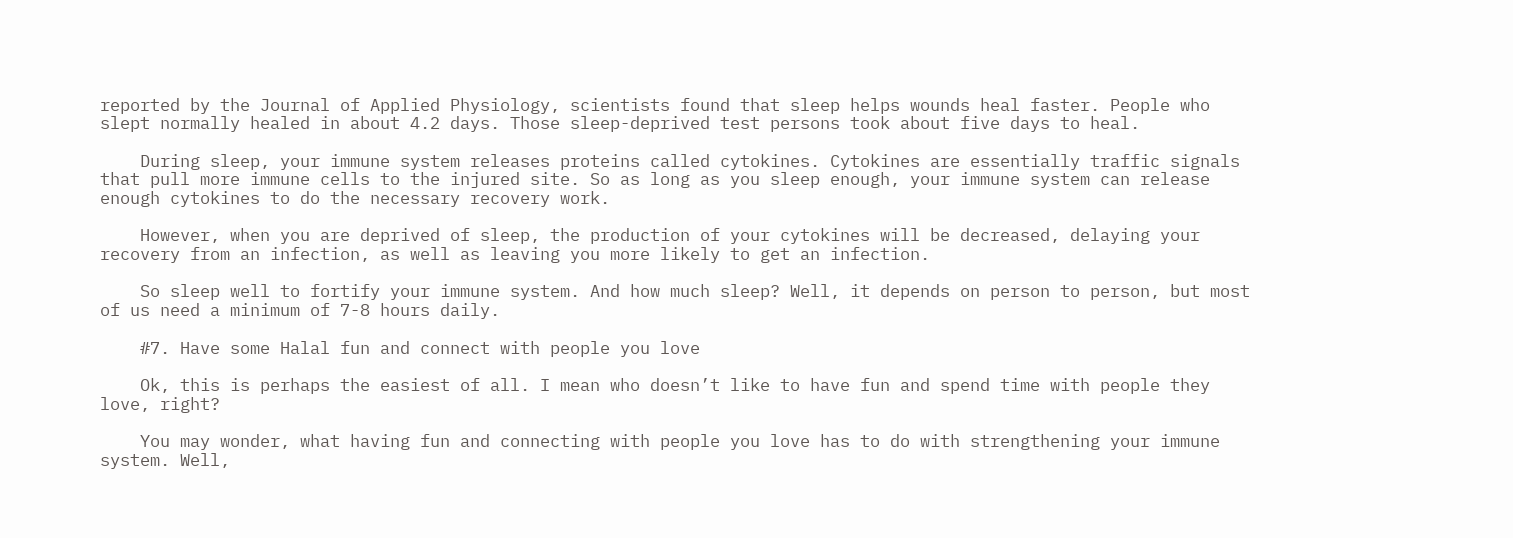reported by the Journal of Applied Physiology, scientists found that sleep helps wounds heal faster. People who slept normally healed in about 4.2 days. Those sleep-deprived test persons took about five days to heal.

    During sleep, your immune system releases proteins called cytokines. Cytokines are essentially traffic signals that pull more immune cells to the injured site. So as long as you sleep enough, your immune system can release enough cytokines to do the necessary recovery work.

    However, when you are deprived of sleep, the production of your cytokines will be decreased, delaying your recovery from an infection, as well as leaving you more likely to get an infection.

    So sleep well to fortify your immune system. And how much sleep? Well, it depends on person to person, but most of us need a minimum of 7-8 hours daily.

    #7. Have some Halal fun and connect with people you love

    Ok, this is perhaps the easiest of all. I mean who doesn’t like to have fun and spend time with people they love, right?

    You may wonder, what having fun and connecting with people you love has to do with strengthening your immune system. Well,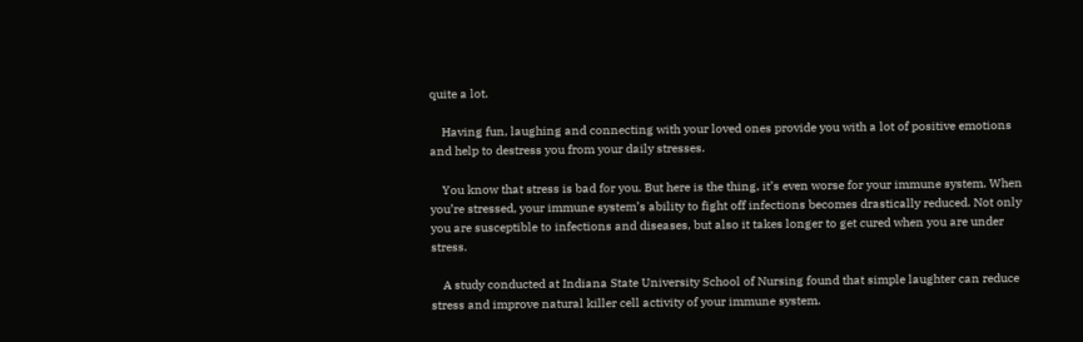quite a lot.

    Having fun, laughing and connecting with your loved ones provide you with a lot of positive emotions and help to destress you from your daily stresses.

    You know that stress is bad for you. But here is the thing, it’s even worse for your immune system. When you’re stressed, your immune system’s ability to fight off infections becomes drastically reduced. Not only you are susceptible to infections and diseases, but also it takes longer to get cured when you are under stress.

    A study conducted at Indiana State University School of Nursing found that simple laughter can reduce stress and improve natural killer cell activity of your immune system.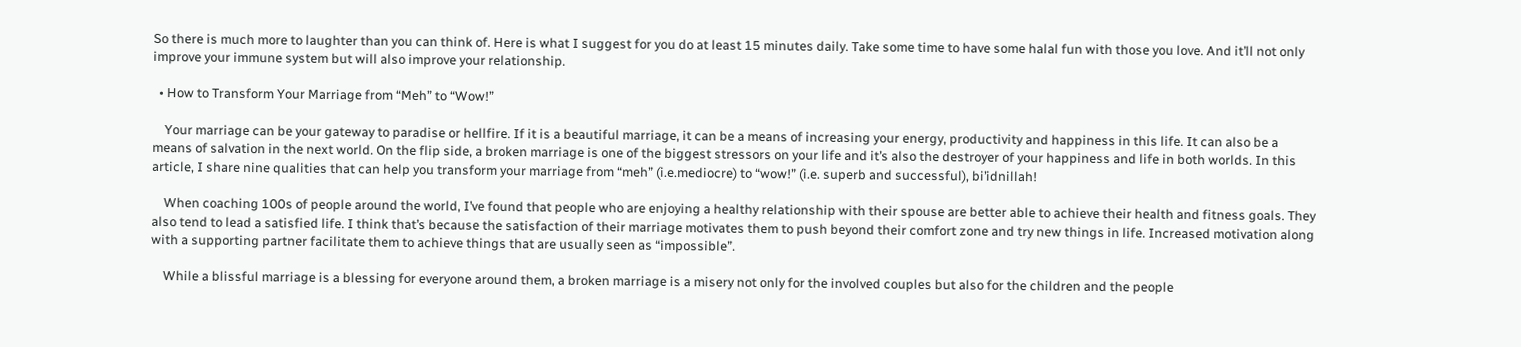So there is much more to laughter than you can think of. Here is what I suggest for you do at least 15 minutes daily. Take some time to have some halal fun with those you love. And it’ll not only improve your immune system but will also improve your relationship.

  • How to Transform Your Marriage from “Meh” to “Wow!”

    Your marriage can be your gateway to paradise or hellfire. If it is a beautiful marriage, it can be a means of increasing your energy, productivity and happiness in this life. It can also be a means of salvation in the next world. On the flip side, a broken marriage is one of the biggest stressors on your life and it’s also the destroyer of your happiness and life in both worlds. In this article, I share nine qualities that can help you transform your marriage from “meh” (i.e.mediocre) to “wow!” (i.e. superb and successful), bi’idnillah!

    When coaching 100s of people around the world, I’ve found that people who are enjoying a healthy relationship with their spouse are better able to achieve their health and fitness goals. They also tend to lead a satisfied life. I think that’s because the satisfaction of their marriage motivates them to push beyond their comfort zone and try new things in life. Increased motivation along with a supporting partner facilitate them to achieve things that are usually seen as “impossible”.

    While a blissful marriage is a blessing for everyone around them, a broken marriage is a misery not only for the involved couples but also for the children and the people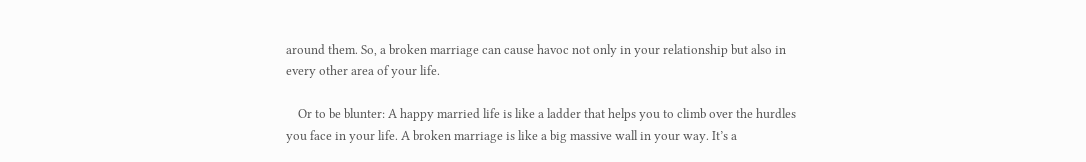around them. So, a broken marriage can cause havoc not only in your relationship but also in every other area of your life.

    Or to be blunter: A happy married life is like a ladder that helps you to climb over the hurdles you face in your life. A broken marriage is like a big massive wall in your way. It’s a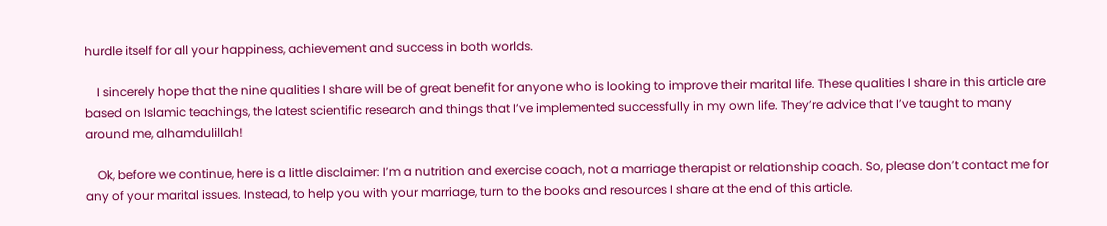hurdle itself for all your happiness, achievement and success in both worlds.

    I sincerely hope that the nine qualities I share will be of great benefit for anyone who is looking to improve their marital life. These qualities I share in this article are based on Islamic teachings, the latest scientific research and things that I’ve implemented successfully in my own life. They’re advice that I’ve taught to many around me, alhamdulillah!

    Ok, before we continue, here is a little disclaimer: I’m a nutrition and exercise coach, not a marriage therapist or relationship coach. So, please don’t contact me for any of your marital issues. Instead, to help you with your marriage, turn to the books and resources I share at the end of this article.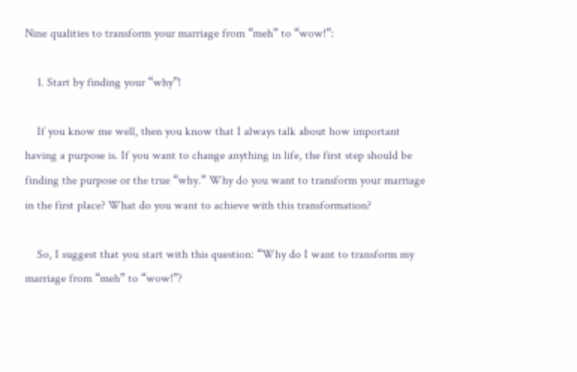Nine qualities to transform your marriage from “meh” to “wow!”:

    1. Start by finding your “why”!

    If you know me well, then you know that I always talk about how important having a purpose is. If you want to change anything in life, the first step should be finding the purpose or the true “why.” Why do you want to transform your marriage in the first place? What do you want to achieve with this transformation?

    So, I suggest that you start with this question: “Why do I want to transform my marriage from “meh” to “wow!”?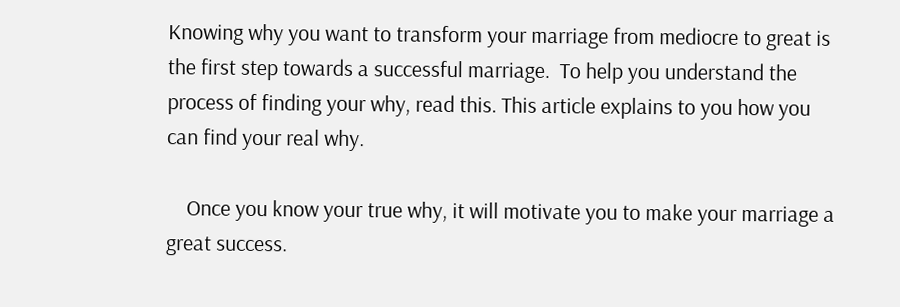Knowing why you want to transform your marriage from mediocre to great is the first step towards a successful marriage.  To help you understand the process of finding your why, read this. This article explains to you how you can find your real why.

    Once you know your true why, it will motivate you to make your marriage a great success.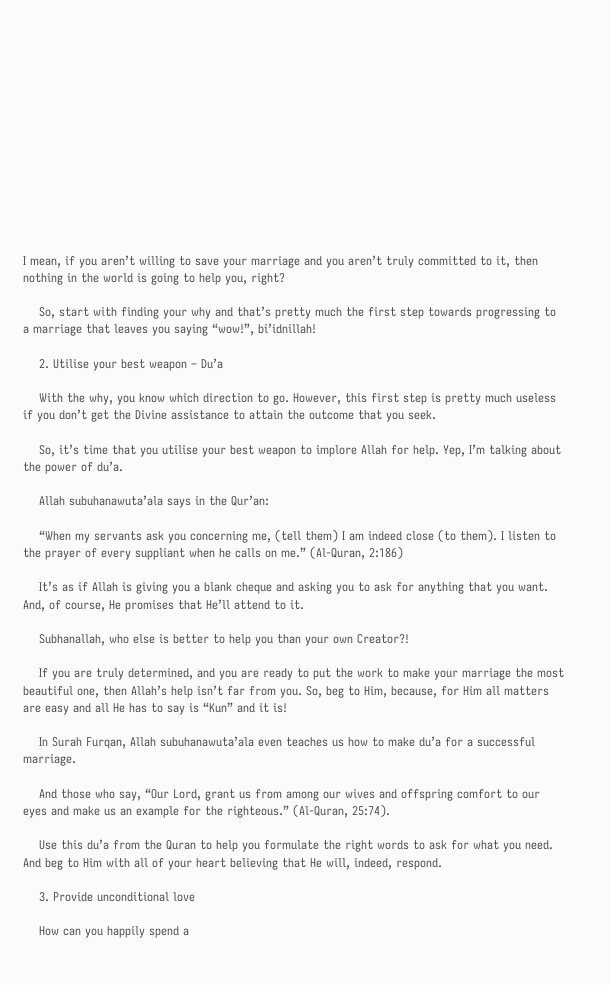I mean, if you aren’t willing to save your marriage and you aren’t truly committed to it, then nothing in the world is going to help you, right?

    So, start with finding your why and that’s pretty much the first step towards progressing to a marriage that leaves you saying “wow!”, bi’idnillah!

    2. Utilise your best weapon – Du’a

    With the why, you know which direction to go. However, this first step is pretty much useless if you don’t get the Divine assistance to attain the outcome that you seek.

    So, it’s time that you utilise your best weapon to implore Allah for help. Yep, I’m talking about the power of du’a.

    Allah subuhanawuta’ala says in the Qur’an:

    “When my servants ask you concerning me, (tell them) I am indeed close (to them). I listen to the prayer of every suppliant when he calls on me.” (Al-Quran, 2:186)

    It’s as if Allah is giving you a blank cheque and asking you to ask for anything that you want. And, of course, He promises that He’ll attend to it.

    Subhanallah, who else is better to help you than your own Creator?!

    If you are truly determined, and you are ready to put the work to make your marriage the most beautiful one, then Allah’s help isn’t far from you. So, beg to Him, because, for Him all matters are easy and all He has to say is “Kun” and it is!

    In Surah Furqan, Allah subuhanawuta’ala even teaches us how to make du’a for a successful marriage.

    And those who say, “Our Lord, grant us from among our wives and offspring comfort to our eyes and make us an example for the righteous.” (Al-Quran, 25:74).

    Use this du’a from the Quran to help you formulate the right words to ask for what you need. And beg to Him with all of your heart believing that He will, indeed, respond.

    3. Provide unconditional love

    How can you happily spend a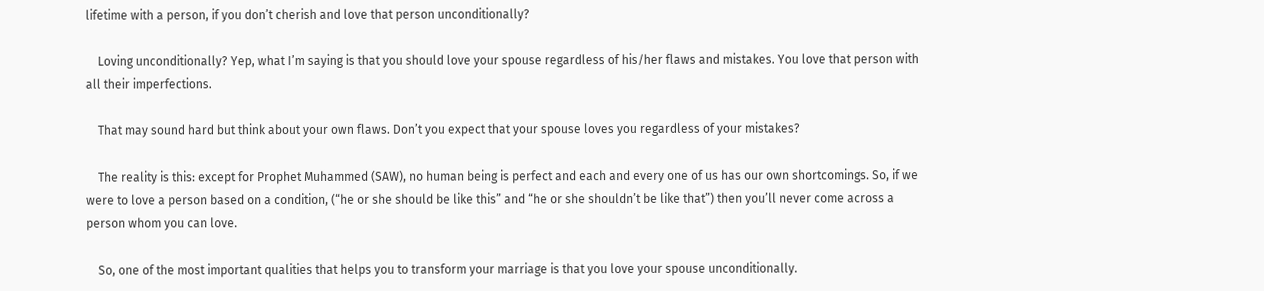lifetime with a person, if you don’t cherish and love that person unconditionally?

    Loving unconditionally? Yep, what I’m saying is that you should love your spouse regardless of his/her flaws and mistakes. You love that person with all their imperfections.

    That may sound hard but think about your own flaws. Don’t you expect that your spouse loves you regardless of your mistakes?

    The reality is this: except for Prophet Muhammed (SAW), no human being is perfect and each and every one of us has our own shortcomings. So, if we were to love a person based on a condition, (“he or she should be like this” and “he or she shouldn’t be like that”) then you’ll never come across a person whom you can love.

    So, one of the most important qualities that helps you to transform your marriage is that you love your spouse unconditionally.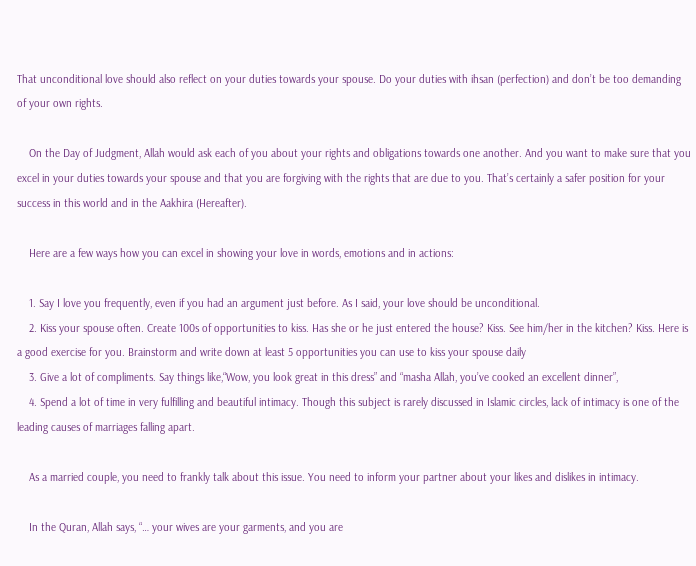That unconditional love should also reflect on your duties towards your spouse. Do your duties with ihsan (perfection) and don’t be too demanding of your own rights.

    On the Day of Judgment, Allah would ask each of you about your rights and obligations towards one another. And you want to make sure that you excel in your duties towards your spouse and that you are forgiving with the rights that are due to you. That’s certainly a safer position for your success in this world and in the Aakhira (Hereafter).

    Here are a few ways how you can excel in showing your love in words, emotions and in actions:

    1. Say I love you frequently, even if you had an argument just before. As I said, your love should be unconditional.
    2. Kiss your spouse often. Create 100s of opportunities to kiss. Has she or he just entered the house? Kiss. See him/her in the kitchen? Kiss. Here is a good exercise for you. Brainstorm and write down at least 5 opportunities you can use to kiss your spouse daily
    3. Give a lot of compliments. Say things like,“Wow, you look great in this dress” and “masha Allah, you’ve cooked an excellent dinner”,
    4. Spend a lot of time in very fulfilling and beautiful intimacy. Though this subject is rarely discussed in Islamic circles, lack of intimacy is one of the leading causes of marriages falling apart.

    As a married couple, you need to frankly talk about this issue. You need to inform your partner about your likes and dislikes in intimacy.

    In the Quran, Allah says, “… your wives are your garments, and you are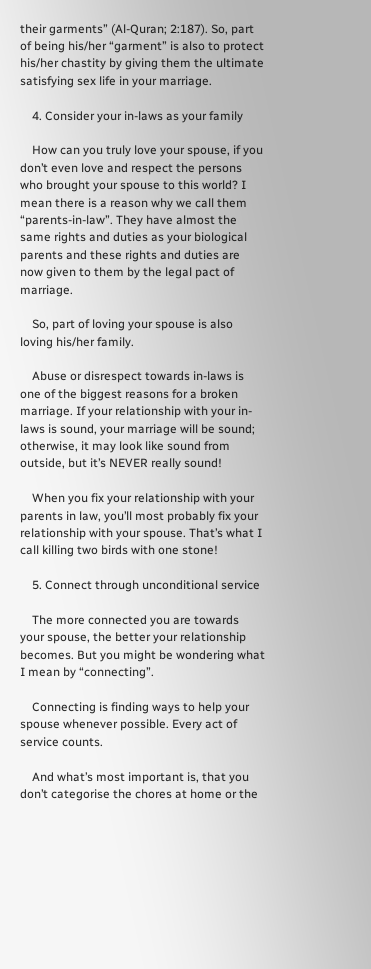their garments” (Al-Quran; 2:187). So, part of being his/her “garment” is also to protect his/her chastity by giving them the ultimate satisfying sex life in your marriage.

    4. Consider your in-laws as your family

    How can you truly love your spouse, if you don’t even love and respect the persons who brought your spouse to this world? I mean there is a reason why we call them “parents-in-law”. They have almost the same rights and duties as your biological parents and these rights and duties are now given to them by the legal pact of marriage.

    So, part of loving your spouse is also loving his/her family.

    Abuse or disrespect towards in-laws is one of the biggest reasons for a broken marriage. If your relationship with your in-laws is sound, your marriage will be sound; otherwise, it may look like sound from outside, but it’s NEVER really sound!

    When you fix your relationship with your parents in law, you’ll most probably fix your relationship with your spouse. That’s what I call killing two birds with one stone!

    5. Connect through unconditional service

    The more connected you are towards your spouse, the better your relationship becomes. But you might be wondering what I mean by “connecting”.

    Connecting is finding ways to help your spouse whenever possible. Every act of service counts.

    And what’s most important is, that you don’t categorise the chores at home or the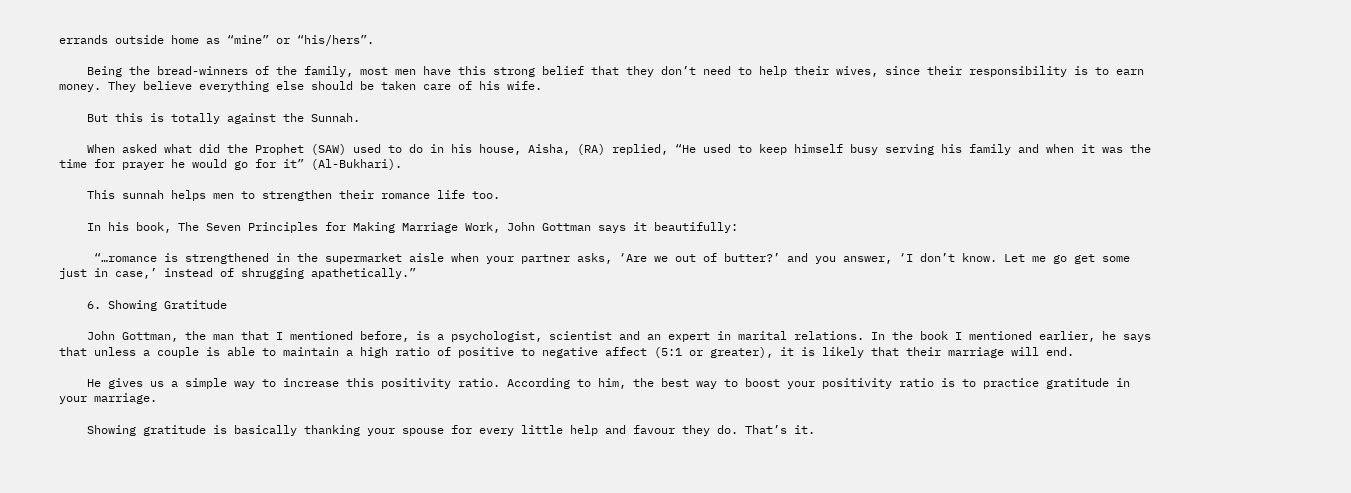errands outside home as “mine” or “his/hers”.

    Being the bread-winners of the family, most men have this strong belief that they don’t need to help their wives, since their responsibility is to earn money. They believe everything else should be taken care of his wife.

    But this is totally against the Sunnah.

    When asked what did the Prophet (SAW) used to do in his house, Aisha, (RA) replied, “He used to keep himself busy serving his family and when it was the time for prayer he would go for it” (Al-Bukhari).

    This sunnah helps men to strengthen their romance life too.

    In his book, The Seven Principles for Making Marriage Work, John Gottman says it beautifully:

     “…romance is strengthened in the supermarket aisle when your partner asks, ‘Are we out of butter?’ and you answer, ‘I don’t know. Let me go get some just in case,’ instead of shrugging apathetically.”

    6. Showing Gratitude

    John Gottman, the man that I mentioned before, is a psychologist, scientist and an expert in marital relations. In the book I mentioned earlier, he says that unless a couple is able to maintain a high ratio of positive to negative affect (5:1 or greater), it is likely that their marriage will end.

    He gives us a simple way to increase this positivity ratio. According to him, the best way to boost your positivity ratio is to practice gratitude in your marriage.

    Showing gratitude is basically thanking your spouse for every little help and favour they do. That’s it.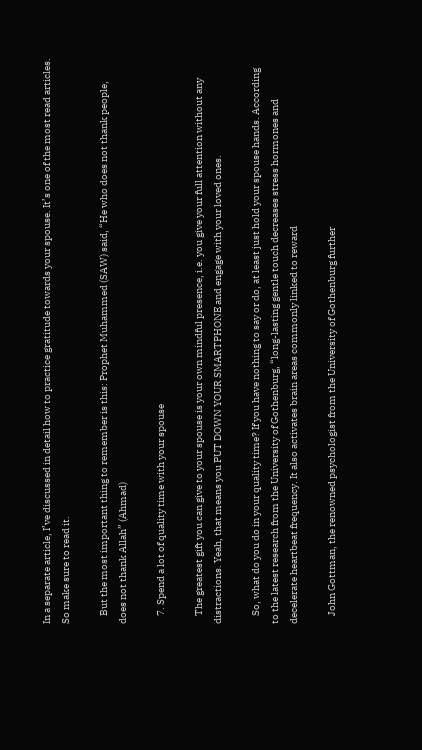In a separate article, I’ve discussed in detail how to practice gratitude towards your spouse. It’s one of the most read articles. So make sure to read it.

    But the most important thing to remember is this: Prophet Muhammed (SAW) said, “He who does not thank people, does not thank Allah” (Ahmad)

    7. Spend a lot of quality time with your spouse

    The greatest gift you can give to your spouse is your own mindful presence, i.e. you give your full attention without any distractions. Yeah, that means you PUT DOWN YOUR SMARTPHONE and engage with your loved ones.

    So, what do you do in your quality time? If you have nothing to say or do, at least just hold your spouse hands. According to the latest research from the University of Gothenburg, “long-lasting gentle touch decreases stress hormones and decelerate heartbeat frequency. It also activates brain areas commonly linked to reward

    John Gottman, the renowned psychologist from the University of Gothenburg further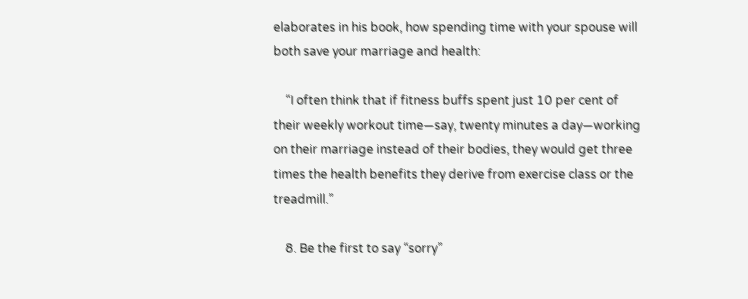elaborates in his book, how spending time with your spouse will both save your marriage and health:

    “I often think that if fitness buffs spent just 10 per cent of their weekly workout time—say, twenty minutes a day—working on their marriage instead of their bodies, they would get three times the health benefits they derive from exercise class or the treadmill.”

    8. Be the first to say “sorry”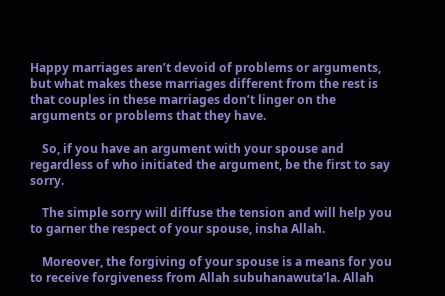Happy marriages aren’t devoid of problems or arguments, but what makes these marriages different from the rest is that couples in these marriages don’t linger on the arguments or problems that they have.

    So, if you have an argument with your spouse and regardless of who initiated the argument, be the first to say sorry.

    The simple sorry will diffuse the tension and will help you to garner the respect of your spouse, insha Allah.

    Moreover, the forgiving of your spouse is a means for you to receive forgiveness from Allah subuhanawuta’la. Allah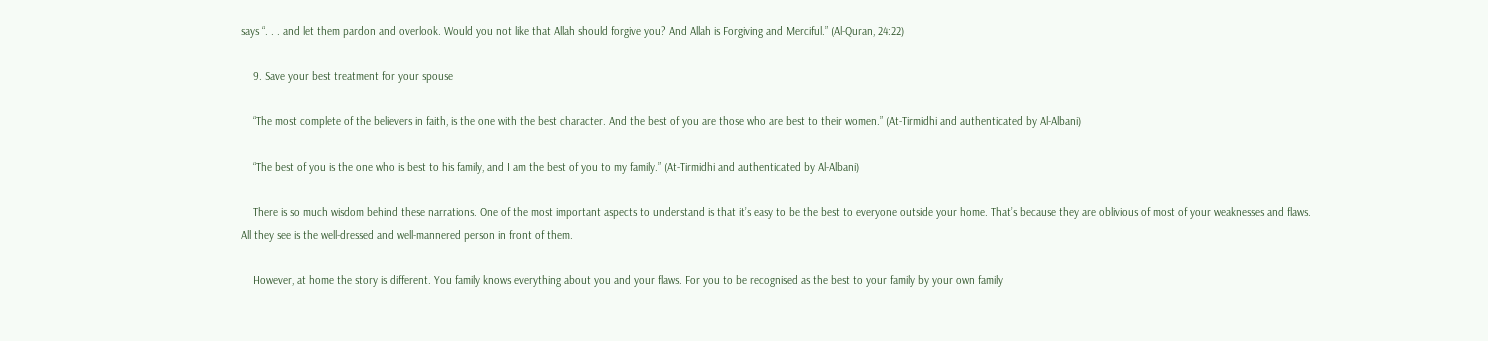says “. . . and let them pardon and overlook. Would you not like that Allah should forgive you? And Allah is Forgiving and Merciful.” (Al-Quran, 24:22)

    9. Save your best treatment for your spouse

    “The most complete of the believers in faith, is the one with the best character. And the best of you are those who are best to their women.” (At-Tirmidhi and authenticated by Al-Albani)

    “The best of you is the one who is best to his family, and I am the best of you to my family.” (At-Tirmidhi and authenticated by Al-Albani)

    There is so much wisdom behind these narrations. One of the most important aspects to understand is that it’s easy to be the best to everyone outside your home. That’s because they are oblivious of most of your weaknesses and flaws. All they see is the well-dressed and well-mannered person in front of them.

    However, at home the story is different. You family knows everything about you and your flaws. For you to be recognised as the best to your family by your own family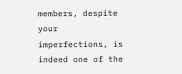members, despite your imperfections, is indeed one of the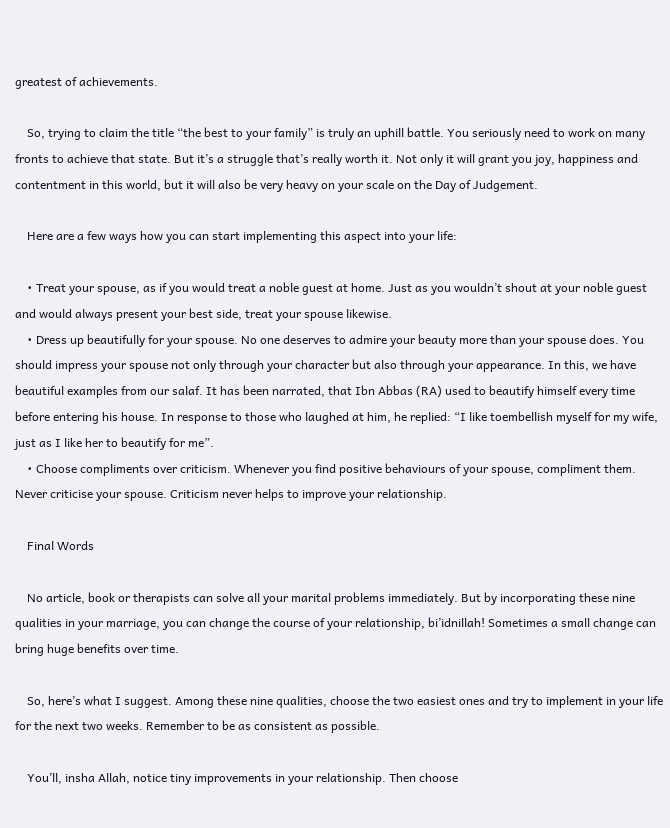greatest of achievements.

    So, trying to claim the title “the best to your family” is truly an uphill battle. You seriously need to work on many fronts to achieve that state. But it’s a struggle that’s really worth it. Not only it will grant you joy, happiness and contentment in this world, but it will also be very heavy on your scale on the Day of Judgement.

    Here are a few ways how you can start implementing this aspect into your life:

    • Treat your spouse, as if you would treat a noble guest at home. Just as you wouldn’t shout at your noble guest and would always present your best side, treat your spouse likewise.
    • Dress up beautifully for your spouse. No one deserves to admire your beauty more than your spouse does. You should impress your spouse not only through your character but also through your appearance. In this, we have beautiful examples from our salaf. It has been narrated, that Ibn Abbas (RA) used to beautify himself every time before entering his house. In response to those who laughed at him, he replied: “I like toembellish myself for my wife, just as I like her to beautify for me”.
    • Choose compliments over criticism. Whenever you find positive behaviours of your spouse, compliment them. Never criticise your spouse. Criticism never helps to improve your relationship.

    Final Words

    No article, book or therapists can solve all your marital problems immediately. But by incorporating these nine qualities in your marriage, you can change the course of your relationship, bi’idnillah! Sometimes a small change can bring huge benefits over time.

    So, here’s what I suggest. Among these nine qualities, choose the two easiest ones and try to implement in your life for the next two weeks. Remember to be as consistent as possible.

    You’ll, insha Allah, notice tiny improvements in your relationship. Then choose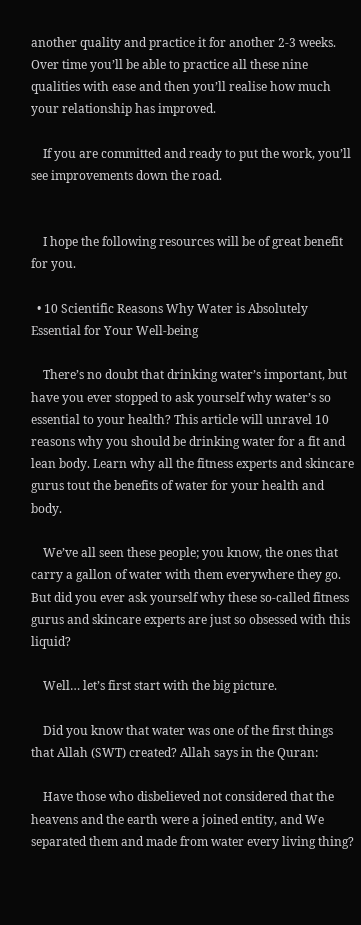another quality and practice it for another 2-3 weeks. Over time you’ll be able to practice all these nine qualities with ease and then you’ll realise how much your relationship has improved.

    If you are committed and ready to put the work, you’ll see improvements down the road.


    I hope the following resources will be of great benefit for you.

  • 10 Scientific Reasons Why Water is Absolutely Essential for Your Well-being

    There’s no doubt that drinking water’s important, but have you ever stopped to ask yourself why water’s so essential to your health? This article will unravel 10 reasons why you should be drinking water for a fit and lean body. Learn why all the fitness experts and skincare gurus tout the benefits of water for your health and body.

    We’ve all seen these people; you know, the ones that carry a gallon of water with them everywhere they go. But did you ever ask yourself why these so-called fitness gurus and skincare experts are just so obsessed with this liquid?

    Well… let’s first start with the big picture.

    Did you know that water was one of the first things that Allah (SWT) created? Allah says in the Quran:

    Have those who disbelieved not considered that the heavens and the earth were a joined entity, and We separated them and made from water every living thing?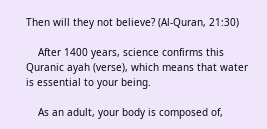Then will they not believe? (Al-Quran, 21:30)

    After 1400 years, science confirms this Quranic ayah (verse), which means that water is essential to your being.

    As an adult, your body is composed of,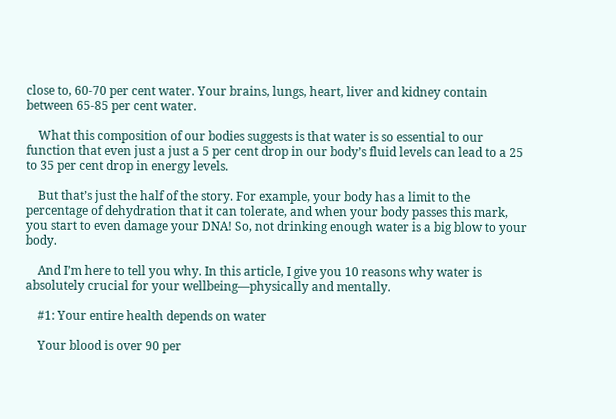close to, 60-70 per cent water. Your brains, lungs, heart, liver and kidney contain between 65-85 per cent water.

    What this composition of our bodies suggests is that water is so essential to our function that even just a just a 5 per cent drop in our body’s fluid levels can lead to a 25 to 35 per cent drop in energy levels.

    But that’s just the half of the story. For example, your body has a limit to the percentage of dehydration that it can tolerate, and when your body passes this mark, you start to even damage your DNA! So, not drinking enough water is a big blow to your body.

    And I’m here to tell you why. In this article, I give you 10 reasons why water is absolutely crucial for your wellbeing—physically and mentally.

    #1: Your entire health depends on water

    Your blood is over 90 per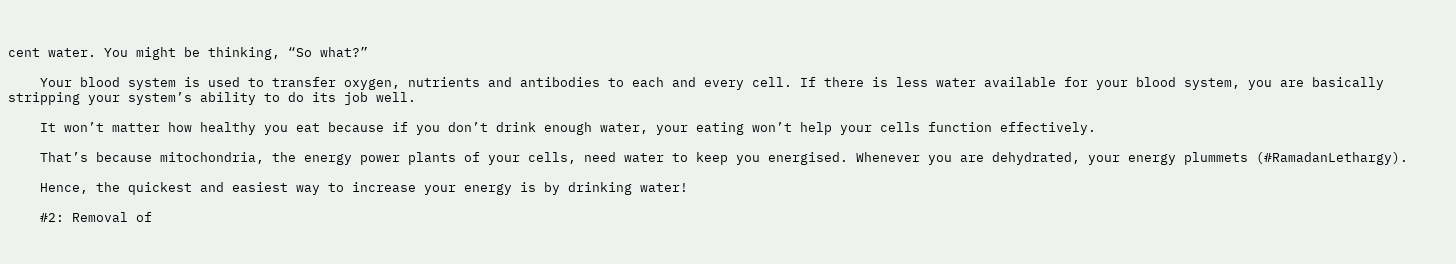cent water. You might be thinking, “So what?”

    Your blood system is used to transfer oxygen, nutrients and antibodies to each and every cell. If there is less water available for your blood system, you are basically stripping your system’s ability to do its job well.

    It won’t matter how healthy you eat because if you don’t drink enough water, your eating won’t help your cells function effectively.

    That’s because mitochondria, the energy power plants of your cells, need water to keep you energised. Whenever you are dehydrated, your energy plummets (#RamadanLethargy).

    Hence, the quickest and easiest way to increase your energy is by drinking water!

    #2: Removal of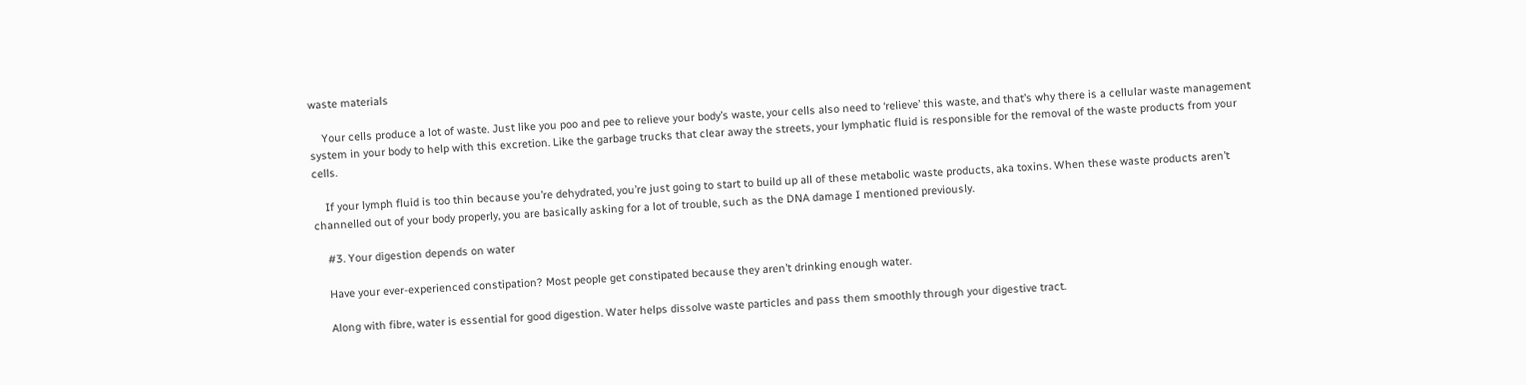waste materials

    Your cells produce a lot of waste. Just like you poo and pee to relieve your body’s waste, your cells also need to ‘relieve’ this waste, and that’s why there is a cellular waste management system in your body to help with this excretion. Like the garbage trucks that clear away the streets, your lymphatic fluid is responsible for the removal of the waste products from your cells.

    If your lymph fluid is too thin because you’re dehydrated, you’re just going to start to build up all of these metabolic waste products, aka toxins. When these waste products aren’t channelled out of your body properly, you are basically asking for a lot of trouble, such as the DNA damage I mentioned previously.

    #3. Your digestion depends on water

    Have your ever-experienced constipation? Most people get constipated because they aren’t drinking enough water.

    Along with fibre, water is essential for good digestion. Water helps dissolve waste particles and pass them smoothly through your digestive tract.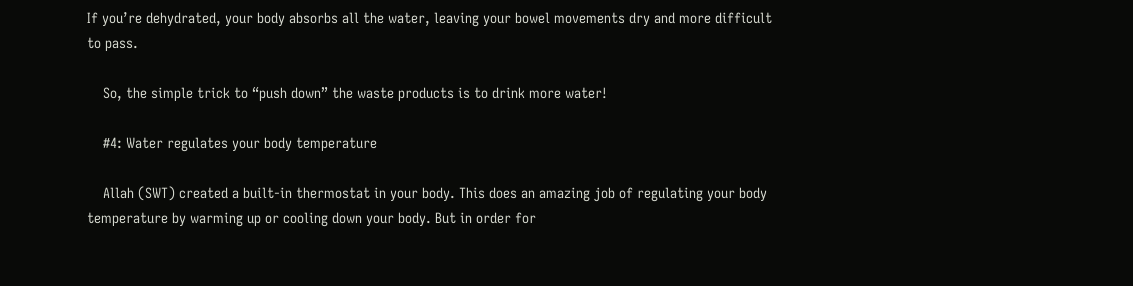If you’re dehydrated, your body absorbs all the water, leaving your bowel movements dry and more difficult to pass.

    So, the simple trick to “push down” the waste products is to drink more water!

    #4: Water regulates your body temperature

    Allah (SWT) created a built-in thermostat in your body. This does an amazing job of regulating your body temperature by warming up or cooling down your body. But in order for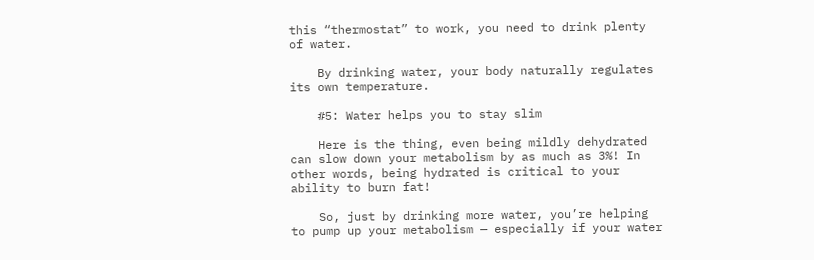this “thermostat” to work, you need to drink plenty of water.

    By drinking water, your body naturally regulates its own temperature.

    #5: Water helps you to stay slim

    Here is the thing, even being mildly dehydrated can slow down your metabolism by as much as 3%! In other words, being hydrated is critical to your ability to burn fat!

    So, just by drinking more water, you’re helping to pump up your metabolism — especially if your water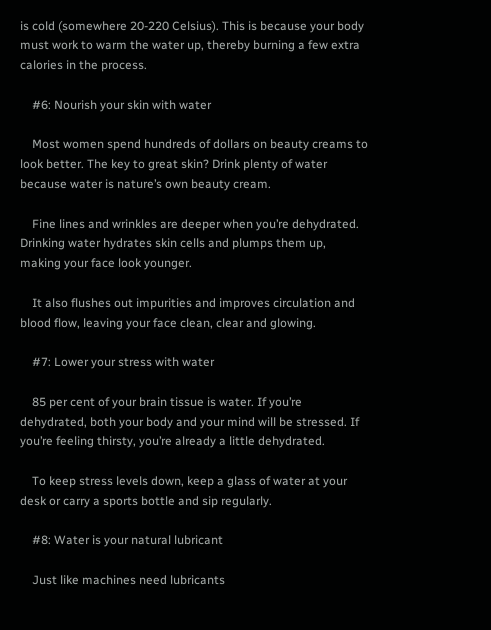is cold (somewhere 20-220 Celsius). This is because your body must work to warm the water up, thereby burning a few extra calories in the process.

    #6: Nourish your skin with water

    Most women spend hundreds of dollars on beauty creams to look better. The key to great skin? Drink plenty of water because water is nature’s own beauty cream.

    Fine lines and wrinkles are deeper when you’re dehydrated. Drinking water hydrates skin cells and plumps them up, making your face look younger.

    It also flushes out impurities and improves circulation and blood flow, leaving your face clean, clear and glowing.

    #7: Lower your stress with water

    85 per cent of your brain tissue is water. If you’re dehydrated, both your body and your mind will be stressed. If you’re feeling thirsty, you’re already a little dehydrated.

    To keep stress levels down, keep a glass of water at your desk or carry a sports bottle and sip regularly.

    #8: Water is your natural lubricant

    Just like machines need lubricants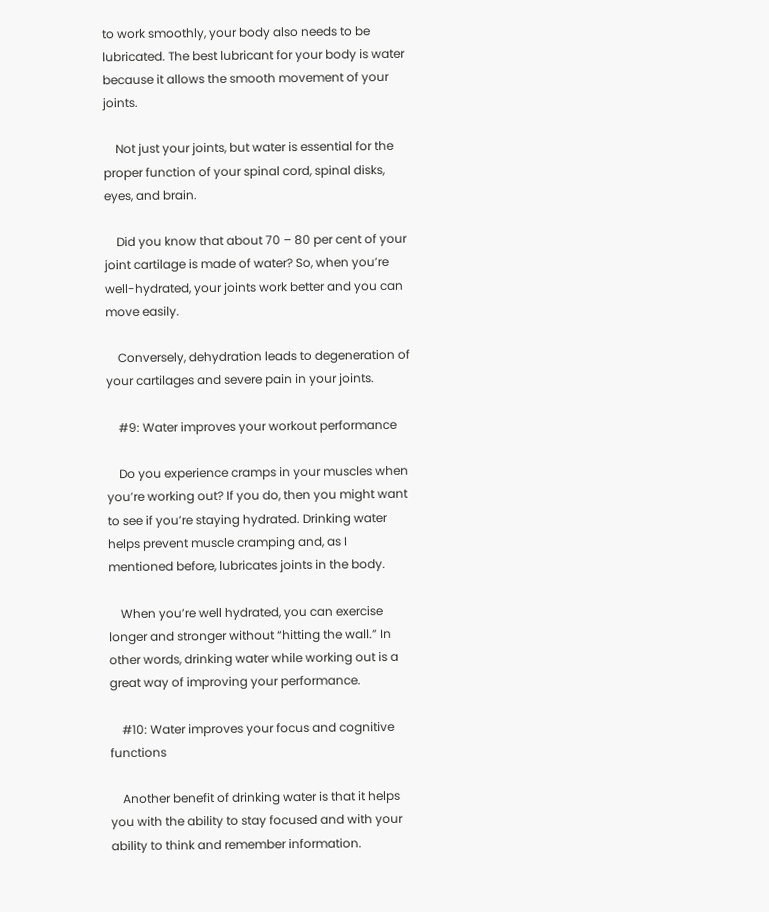to work smoothly, your body also needs to be lubricated. The best lubricant for your body is water because it allows the smooth movement of your joints.

    Not just your joints, but water is essential for the proper function of your spinal cord, spinal disks, eyes, and brain.

    Did you know that about 70 – 80 per cent of your joint cartilage is made of water? So, when you’re well-hydrated, your joints work better and you can move easily.

    Conversely, dehydration leads to degeneration of your cartilages and severe pain in your joints.

    #9: Water improves your workout performance

    Do you experience cramps in your muscles when you’re working out? If you do, then you might want to see if you’re staying hydrated. Drinking water helps prevent muscle cramping and, as I mentioned before, lubricates joints in the body.

    When you’re well hydrated, you can exercise longer and stronger without “hitting the wall.” In other words, drinking water while working out is a great way of improving your performance.

    #10: Water improves your focus and cognitive functions

    Another benefit of drinking water is that it helps you with the ability to stay focused and with your ability to think and remember information.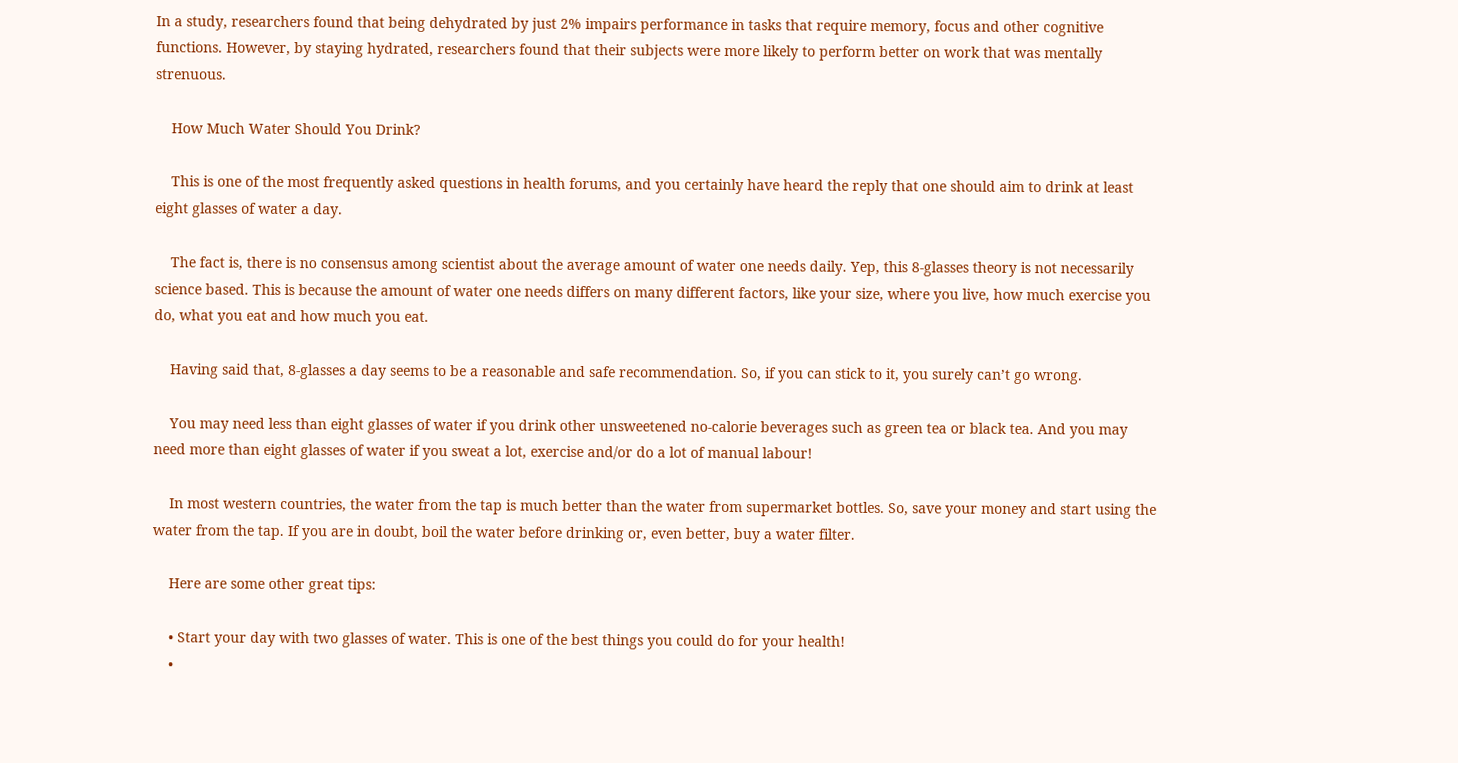In a study, researchers found that being dehydrated by just 2% impairs performance in tasks that require memory, focus and other cognitive functions. However, by staying hydrated, researchers found that their subjects were more likely to perform better on work that was mentally strenuous.

    How Much Water Should You Drink?

    This is one of the most frequently asked questions in health forums, and you certainly have heard the reply that one should aim to drink at least eight glasses of water a day.

    The fact is, there is no consensus among scientist about the average amount of water one needs daily. Yep, this 8-glasses theory is not necessarily science based. This is because the amount of water one needs differs on many different factors, like your size, where you live, how much exercise you do, what you eat and how much you eat.

    Having said that, 8-glasses a day seems to be a reasonable and safe recommendation. So, if you can stick to it, you surely can’t go wrong.

    You may need less than eight glasses of water if you drink other unsweetened no-calorie beverages such as green tea or black tea. And you may need more than eight glasses of water if you sweat a lot, exercise and/or do a lot of manual labour!

    In most western countries, the water from the tap is much better than the water from supermarket bottles. So, save your money and start using the water from the tap. If you are in doubt, boil the water before drinking or, even better, buy a water filter.

    Here are some other great tips:

    • Start your day with two glasses of water. This is one of the best things you could do for your health!
    •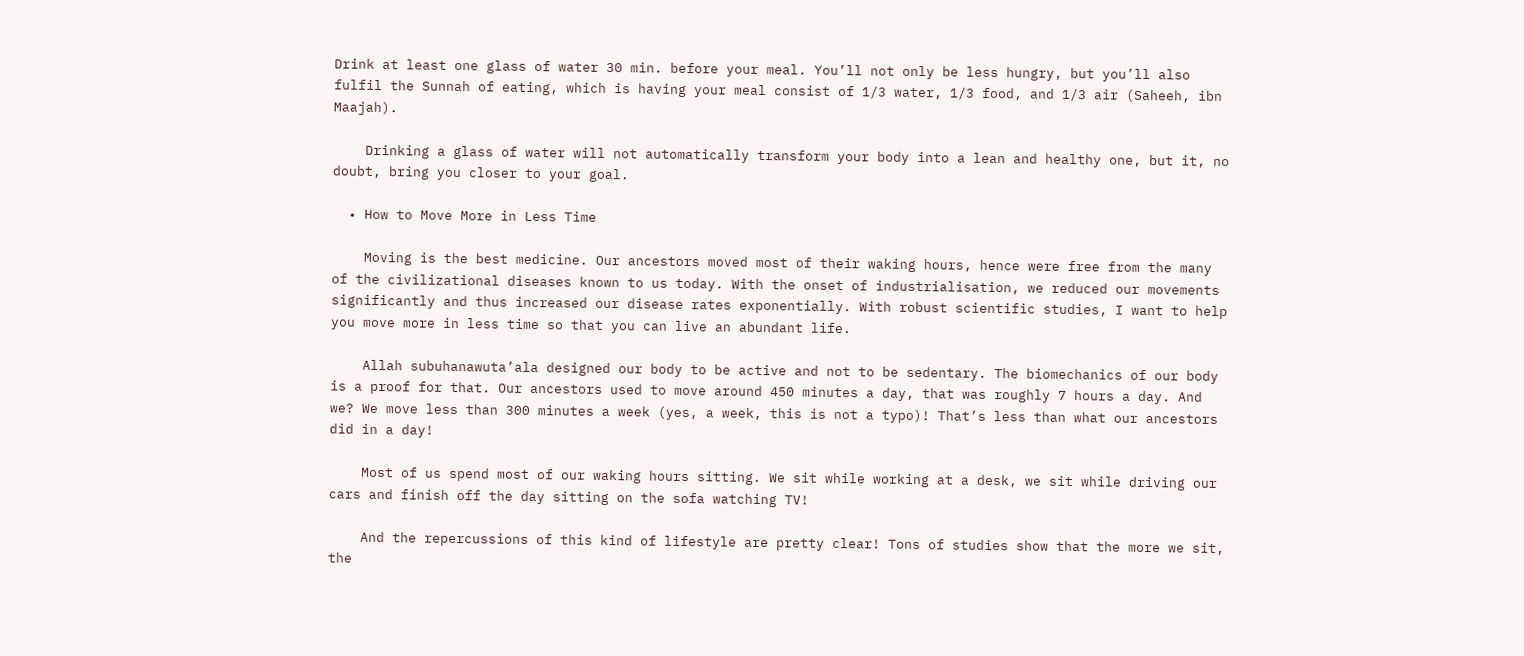Drink at least one glass of water 30 min. before your meal. You’ll not only be less hungry, but you’ll also fulfil the Sunnah of eating, which is having your meal consist of 1/3 water, 1/3 food, and 1/3 air (Saheeh, ibn Maajah).

    Drinking a glass of water will not automatically transform your body into a lean and healthy one, but it, no doubt, bring you closer to your goal.

  • How to Move More in Less Time

    Moving is the best medicine. Our ancestors moved most of their waking hours, hence were free from the many of the civilizational diseases known to us today. With the onset of industrialisation, we reduced our movements significantly and thus increased our disease rates exponentially. With robust scientific studies, I want to help you move more in less time so that you can live an abundant life.

    Allah subuhanawuta’ala designed our body to be active and not to be sedentary. The biomechanics of our body is a proof for that. Our ancestors used to move around 450 minutes a day, that was roughly 7 hours a day. And we? We move less than 300 minutes a week (yes, a week, this is not a typo)! That’s less than what our ancestors did in a day!

    Most of us spend most of our waking hours sitting. We sit while working at a desk, we sit while driving our cars and finish off the day sitting on the sofa watching TV!

    And the repercussions of this kind of lifestyle are pretty clear! Tons of studies show that the more we sit, the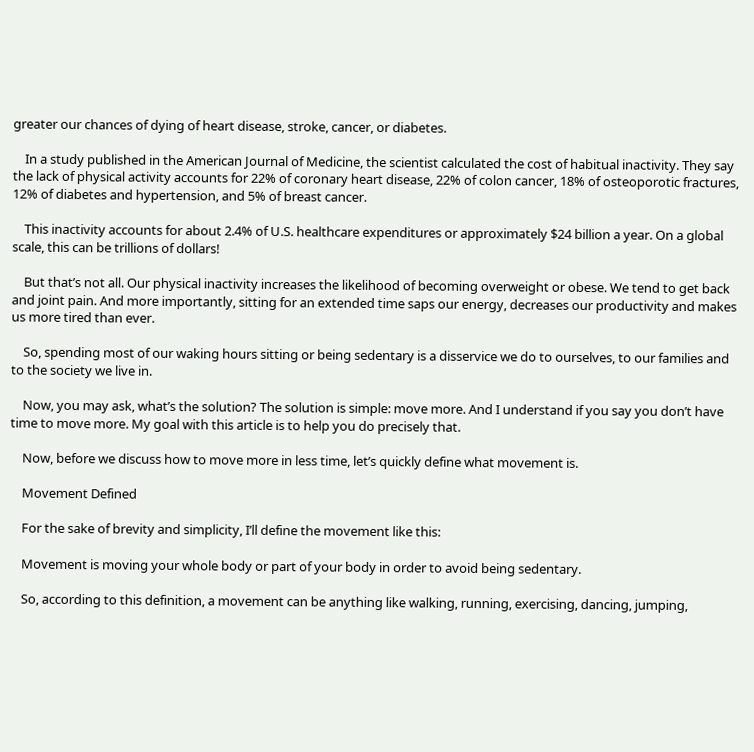greater our chances of dying of heart disease, stroke, cancer, or diabetes.

    In a study published in the American Journal of Medicine, the scientist calculated the cost of habitual inactivity. They say the lack of physical activity accounts for 22% of coronary heart disease, 22% of colon cancer, 18% of osteoporotic fractures, 12% of diabetes and hypertension, and 5% of breast cancer.

    This inactivity accounts for about 2.4% of U.S. healthcare expenditures or approximately $24 billion a year. On a global scale, this can be trillions of dollars!

    But that’s not all. Our physical inactivity increases the likelihood of becoming overweight or obese. We tend to get back and joint pain. And more importantly, sitting for an extended time saps our energy, decreases our productivity and makes us more tired than ever.

    So, spending most of our waking hours sitting or being sedentary is a disservice we do to ourselves, to our families and to the society we live in.

    Now, you may ask, what’s the solution? The solution is simple: move more. And I understand if you say you don’t have time to move more. My goal with this article is to help you do precisely that.

    Now, before we discuss how to move more in less time, let’s quickly define what movement is.

    Movement Defined

    For the sake of brevity and simplicity, I’ll define the movement like this:

    Movement is moving your whole body or part of your body in order to avoid being sedentary.

    So, according to this definition, a movement can be anything like walking, running, exercising, dancing, jumping,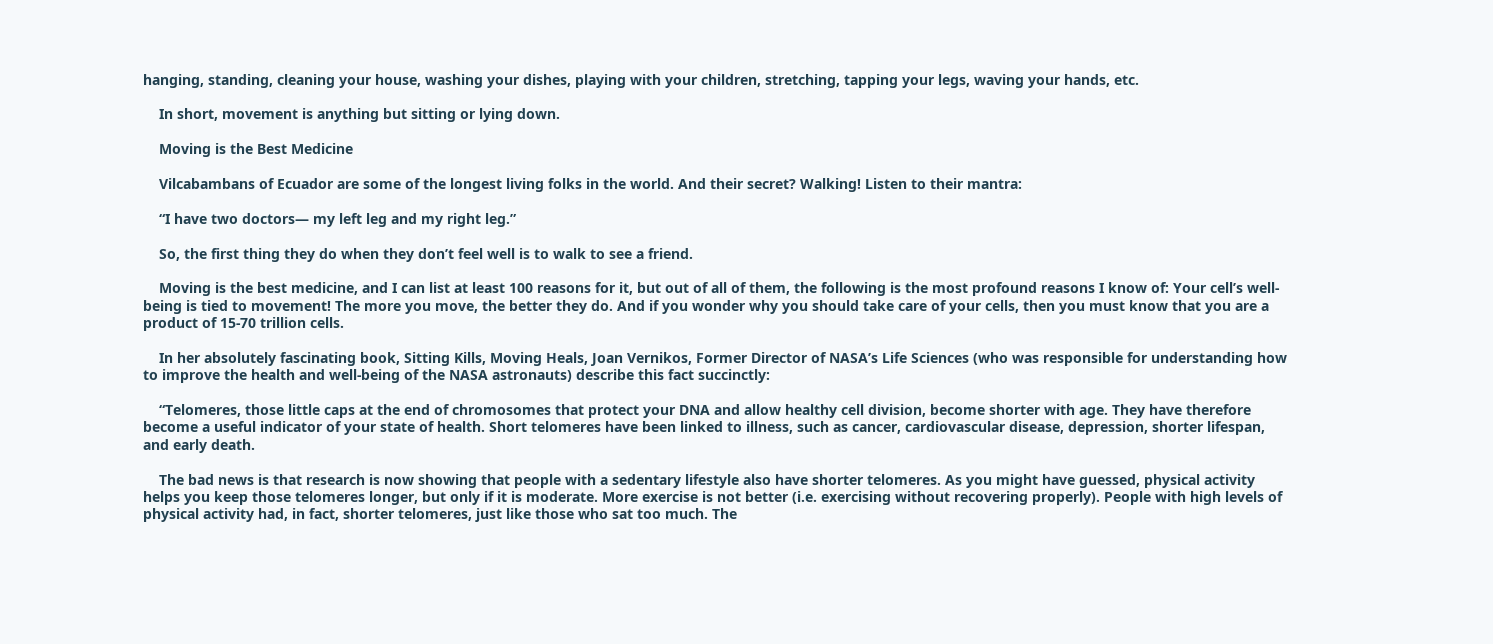hanging, standing, cleaning your house, washing your dishes, playing with your children, stretching, tapping your legs, waving your hands, etc.

    In short, movement is anything but sitting or lying down.

    Moving is the Best Medicine

    Vilcabambans of Ecuador are some of the longest living folks in the world. And their secret? Walking! Listen to their mantra:

    “I have two doctors— my left leg and my right leg.”

    So, the first thing they do when they don’t feel well is to walk to see a friend.

    Moving is the best medicine, and I can list at least 100 reasons for it, but out of all of them, the following is the most profound reasons I know of: Your cell’s well-being is tied to movement! The more you move, the better they do. And if you wonder why you should take care of your cells, then you must know that you are a product of 15-70 trillion cells.

    In her absolutely fascinating book, Sitting Kills, Moving Heals, Joan Vernikos, Former Director of NASA’s Life Sciences (who was responsible for understanding how to improve the health and well-being of the NASA astronauts) describe this fact succinctly:

    “Telomeres, those little caps at the end of chromosomes that protect your DNA and allow healthy cell division, become shorter with age. They have therefore become a useful indicator of your state of health. Short telomeres have been linked to illness, such as cancer, cardiovascular disease, depression, shorter lifespan, and early death.

    The bad news is that research is now showing that people with a sedentary lifestyle also have shorter telomeres. As you might have guessed, physical activity helps you keep those telomeres longer, but only if it is moderate. More exercise is not better (i.e. exercising without recovering properly). People with high levels of physical activity had, in fact, shorter telomeres, just like those who sat too much. The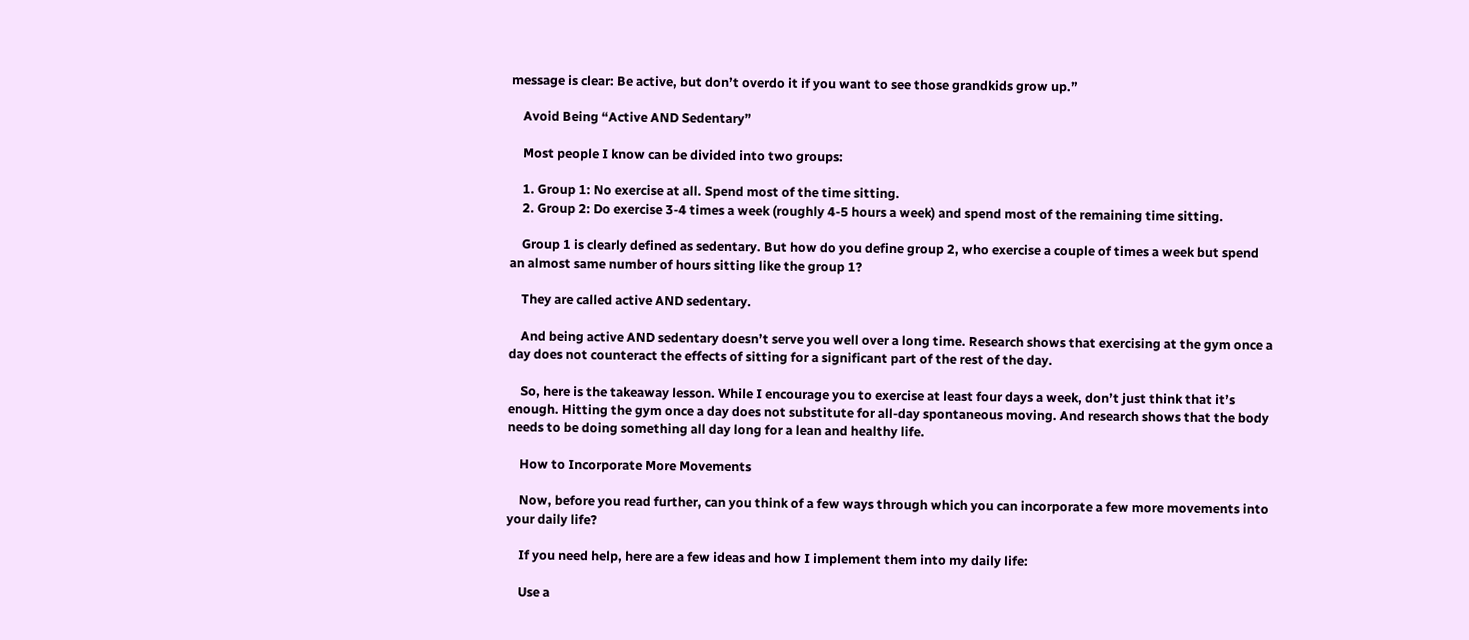message is clear: Be active, but don’t overdo it if you want to see those grandkids grow up.”

    Avoid Being “Active AND Sedentary”

    Most people I know can be divided into two groups:

    1. Group 1: No exercise at all. Spend most of the time sitting.
    2. Group 2: Do exercise 3-4 times a week (roughly 4-5 hours a week) and spend most of the remaining time sitting.

    Group 1 is clearly defined as sedentary. But how do you define group 2, who exercise a couple of times a week but spend an almost same number of hours sitting like the group 1?

    They are called active AND sedentary.

    And being active AND sedentary doesn’t serve you well over a long time. Research shows that exercising at the gym once a day does not counteract the effects of sitting for a significant part of the rest of the day.

    So, here is the takeaway lesson. While I encourage you to exercise at least four days a week, don’t just think that it’s enough. Hitting the gym once a day does not substitute for all-day spontaneous moving. And research shows that the body needs to be doing something all day long for a lean and healthy life.

    How to Incorporate More Movements

    Now, before you read further, can you think of a few ways through which you can incorporate a few more movements into your daily life?

    If you need help, here are a few ideas and how I implement them into my daily life:

    Use a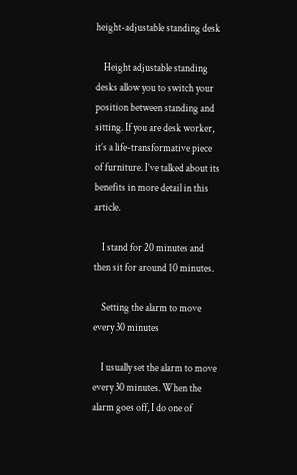height-adjustable standing desk

    Height adjustable standing desks allow you to switch your position between standing and sitting. If you are desk worker, it’s a life-transformative piece of furniture. I’ve talked about its benefits in more detail in this article.

    I stand for 20 minutes and then sit for around 10 minutes.

    Setting the alarm to move every 30 minutes

    I usually set the alarm to move every 30 minutes. When the alarm goes off, I do one of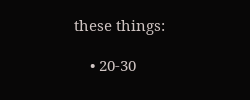these things:

    • 20-30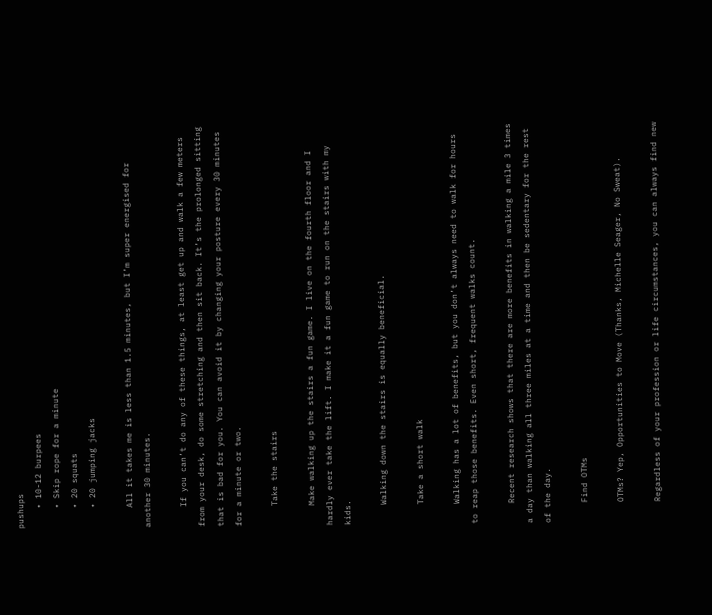pushups
    • 10-12 burpees
    • Skip rope for a minute
    • 20 squats
    • 20 jumping jacks

    All it takes me is less than 1.5 minutes, but I’m super energised for another 30 minutes.

    If you can’t do any of these things, at least get up and walk a few meters from your desk, do some stretching and then sit back. It’s the prolonged sitting that is bad for you. You can avoid it by changing your posture every 30 minutes for a minute or two.

    Take the stairs

    Make walking up the stairs a fun game. I live on the fourth floor and I hardly ever take the lift. I make it a fun game to run on the stairs with my kids.

    Walking down the stairs is equally beneficial.

    Take a short walk

    Walking has a lot of benefits, but you don’t always need to walk for hours to reap those benefits. Even short, frequent walks count.

    Recent research shows that there are more benefits in walking a mile 3 times a day than walking all three miles at a time and then be sedentary for the rest of the day.

    Find OTMs

    OTMs? Yep, Opportunities to Move (Thanks, Michelle Seager, No Sweat).

    Regardless of your profession or life circumstances, you can always find new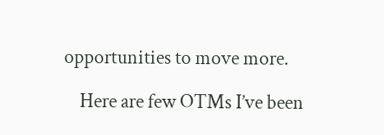opportunities to move more.

    Here are few OTMs I’ve been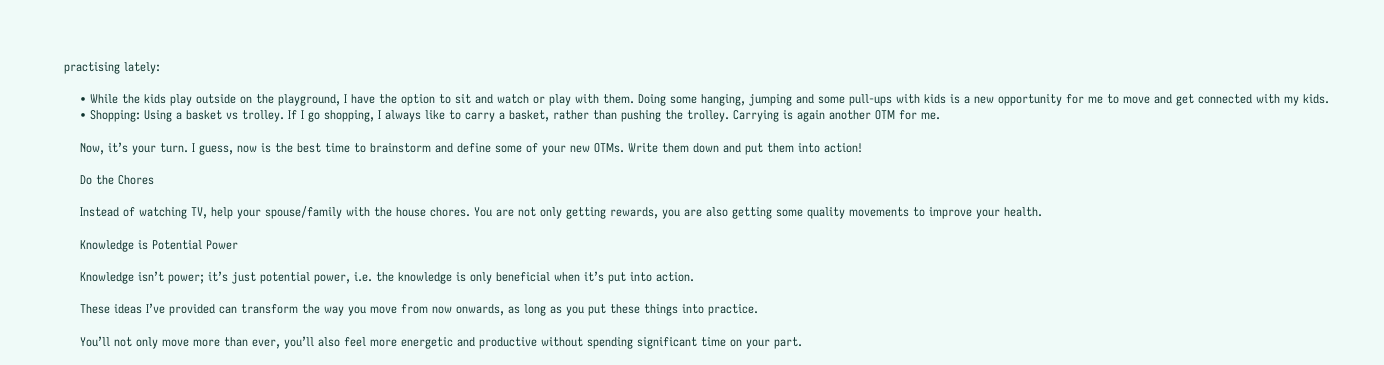practising lately:

    • While the kids play outside on the playground, I have the option to sit and watch or play with them. Doing some hanging, jumping and some pull-ups with kids is a new opportunity for me to move and get connected with my kids.
    • Shopping: Using a basket vs trolley. If I go shopping, I always like to carry a basket, rather than pushing the trolley. Carrying is again another OTM for me.

    Now, it’s your turn. I guess, now is the best time to brainstorm and define some of your new OTMs. Write them down and put them into action!

    Do the Chores

    Instead of watching TV, help your spouse/family with the house chores. You are not only getting rewards, you are also getting some quality movements to improve your health.

    Knowledge is Potential Power

    Knowledge isn’t power; it’s just potential power, i.e. the knowledge is only beneficial when it’s put into action.

    These ideas I’ve provided can transform the way you move from now onwards, as long as you put these things into practice.

    You’ll not only move more than ever, you’ll also feel more energetic and productive without spending significant time on your part.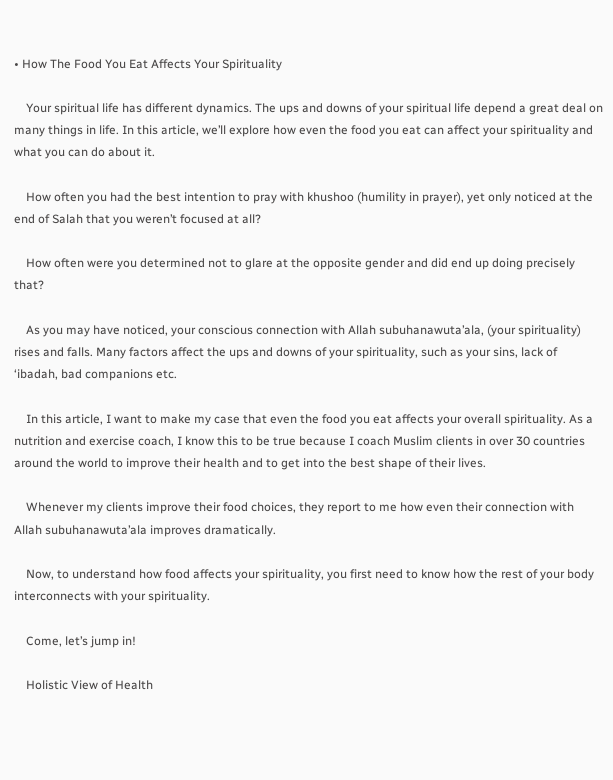• How The Food You Eat Affects Your Spirituality

    Your spiritual life has different dynamics. The ups and downs of your spiritual life depend a great deal on many things in life. In this article, we’ll explore how even the food you eat can affect your spirituality and what you can do about it.

    How often you had the best intention to pray with khushoo (humility in prayer), yet only noticed at the end of Salah that you weren’t focused at all?

    How often were you determined not to glare at the opposite gender and did end up doing precisely that?

    As you may have noticed, your conscious connection with Allah subuhanawuta’ala, (your spirituality) rises and falls. Many factors affect the ups and downs of your spirituality, such as your sins, lack of ‘ibadah, bad companions etc.

    In this article, I want to make my case that even the food you eat affects your overall spirituality. As a nutrition and exercise coach, I know this to be true because I coach Muslim clients in over 30 countries around the world to improve their health and to get into the best shape of their lives.

    Whenever my clients improve their food choices, they report to me how even their connection with Allah subuhanawuta’ala improves dramatically.

    Now, to understand how food affects your spirituality, you first need to know how the rest of your body interconnects with your spirituality.

    Come, let’s jump in!

    Holistic View of Health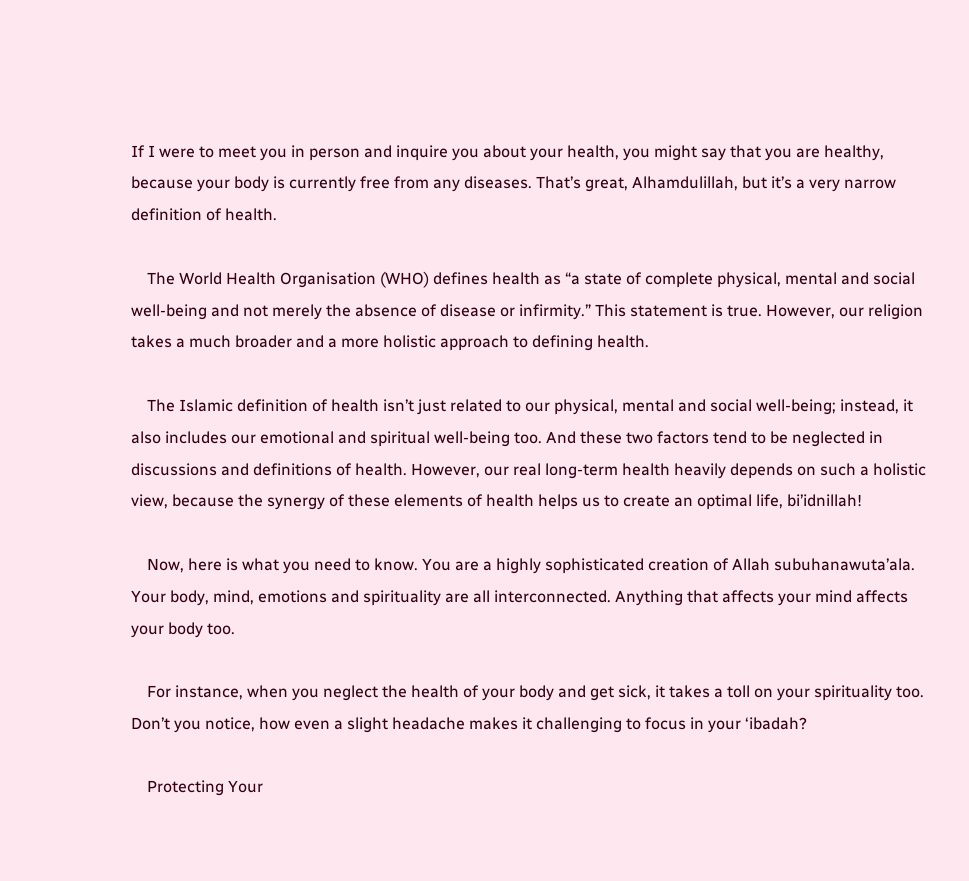If I were to meet you in person and inquire you about your health, you might say that you are healthy, because your body is currently free from any diseases. That’s great, Alhamdulillah, but it’s a very narrow definition of health.

    The World Health Organisation (WHO) defines health as “a state of complete physical, mental and social well-being and not merely the absence of disease or infirmity.” This statement is true. However, our religion takes a much broader and a more holistic approach to defining health.

    The Islamic definition of health isn’t just related to our physical, mental and social well-being; instead, it also includes our emotional and spiritual well-being too. And these two factors tend to be neglected in discussions and definitions of health. However, our real long-term health heavily depends on such a holistic view, because the synergy of these elements of health helps us to create an optimal life, bi’idnillah!

    Now, here is what you need to know. You are a highly sophisticated creation of Allah subuhanawuta’ala. Your body, mind, emotions and spirituality are all interconnected. Anything that affects your mind affects your body too.

    For instance, when you neglect the health of your body and get sick, it takes a toll on your spirituality too. Don’t you notice, how even a slight headache makes it challenging to focus in your ‘ibadah?

    Protecting Your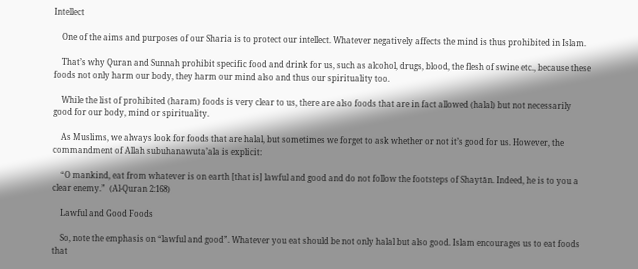Intellect

    One of the aims and purposes of our Sharia is to protect our intellect. Whatever negatively affects the mind is thus prohibited in Islam.

    That’s why Quran and Sunnah prohibit specific food and drink for us, such as alcohol, drugs, blood, the flesh of swine etc., because these foods not only harm our body, they harm our mind also and thus our spirituality too.

    While the list of prohibited (haram) foods is very clear to us, there are also foods that are in fact allowed (halal) but not necessarily good for our body, mind or spirituality.

    As Muslims, we always look for foods that are halal, but sometimes we forget to ask whether or not it’s good for us. However, the commandment of Allah subuhanawuta’ala is explicit:

    “O mankind, eat from whatever is on earth [that is] lawful and good and do not follow the footsteps of Shaytān. Indeed, he is to you a clear enemy.”  (Al-Quran 2:168)

    Lawful and Good Foods

    So, note the emphasis on “lawful and good”. Whatever you eat should be not only halal but also good. Islam encourages us to eat foods that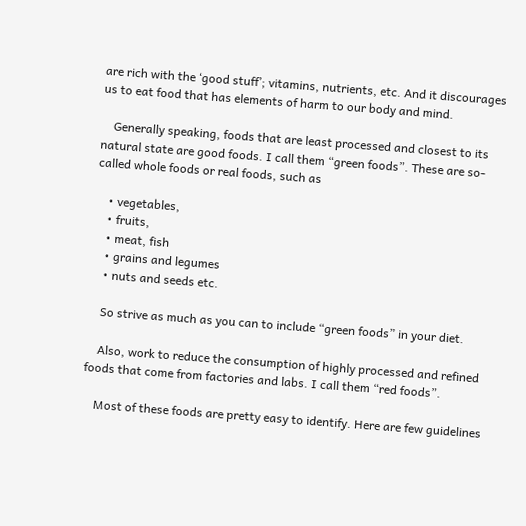are rich with the ‘good stuff’; vitamins, nutrients, etc. And it discourages us to eat food that has elements of harm to our body and mind.

    Generally speaking, foods that are least processed and closest to its natural state are good foods. I call them “green foods”. These are so-called whole foods or real foods, such as

    • vegetables,
    • fruits,
    • meat, fish
    • grains and legumes
    • nuts and seeds etc.

    So strive as much as you can to include “green foods” in your diet.

    Also, work to reduce the consumption of highly processed and refined foods that come from factories and labs. I call them “red foods”.

    Most of these foods are pretty easy to identify. Here are few guidelines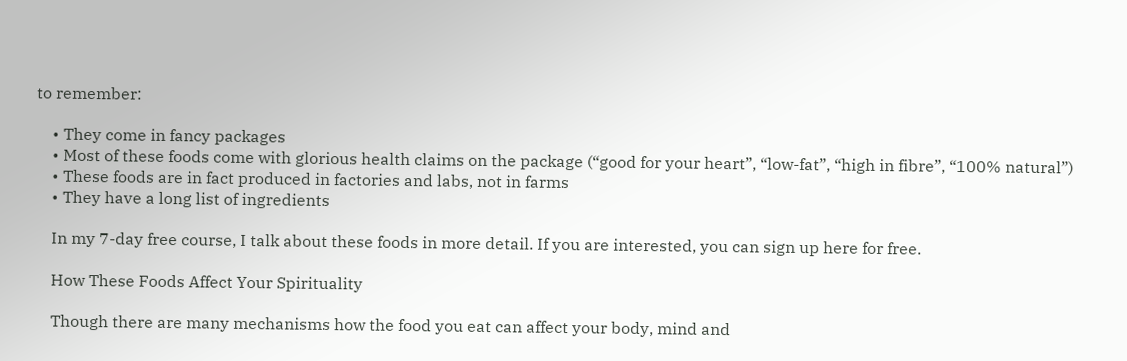to remember:

    • They come in fancy packages
    • Most of these foods come with glorious health claims on the package (“good for your heart”, “low-fat”, “high in fibre”, “100% natural”)
    • These foods are in fact produced in factories and labs, not in farms
    • They have a long list of ingredients

    In my 7-day free course, I talk about these foods in more detail. If you are interested, you can sign up here for free.

    How These Foods Affect Your Spirituality

    Though there are many mechanisms how the food you eat can affect your body, mind and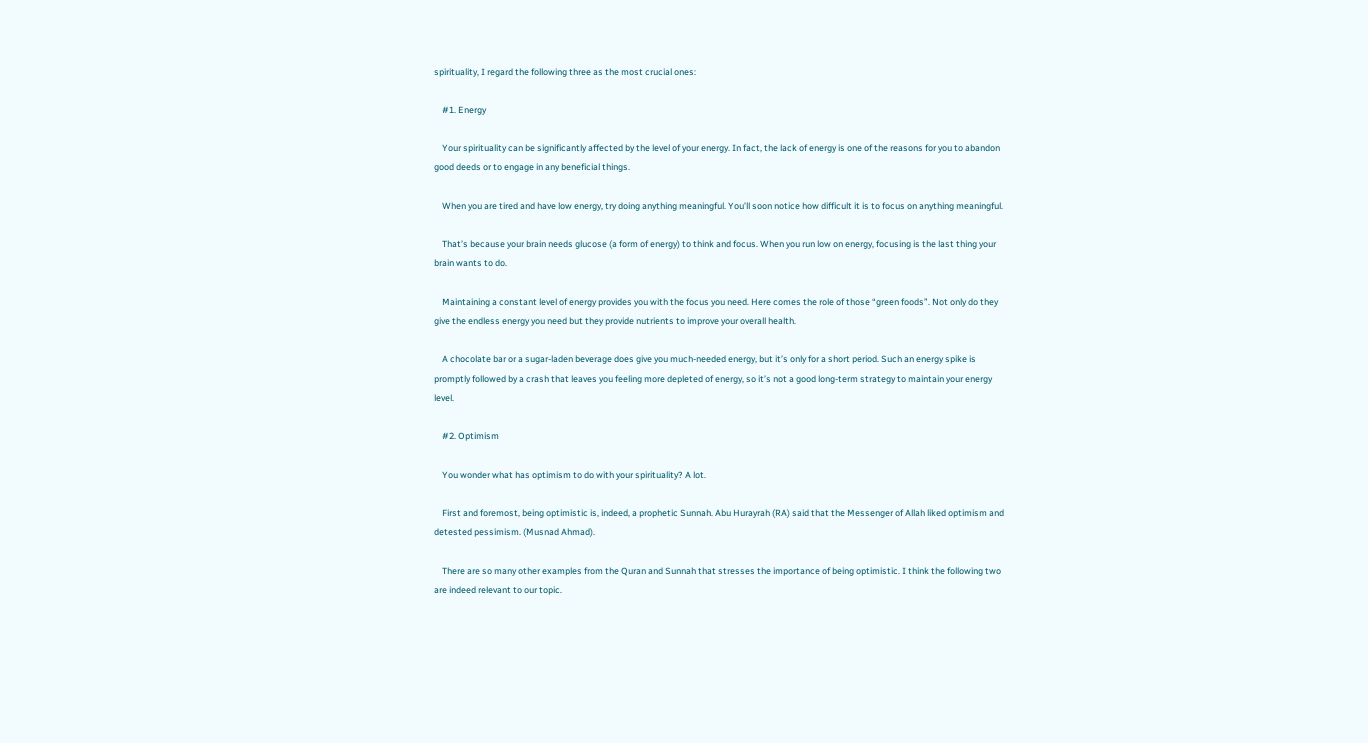spirituality, I regard the following three as the most crucial ones:

    #1. Energy

    Your spirituality can be significantly affected by the level of your energy. In fact, the lack of energy is one of the reasons for you to abandon good deeds or to engage in any beneficial things.

    When you are tired and have low energy, try doing anything meaningful. You’ll soon notice how difficult it is to focus on anything meaningful.

    That’s because your brain needs glucose (a form of energy) to think and focus. When you run low on energy, focusing is the last thing your brain wants to do.

    Maintaining a constant level of energy provides you with the focus you need. Here comes the role of those “green foods”. Not only do they give the endless energy you need but they provide nutrients to improve your overall health.

    A chocolate bar or a sugar-laden beverage does give you much-needed energy, but it’s only for a short period. Such an energy spike is promptly followed by a crash that leaves you feeling more depleted of energy, so it’s not a good long-term strategy to maintain your energy level.

    #2. Optimism

    You wonder what has optimism to do with your spirituality? A lot.

    First and foremost, being optimistic is, indeed, a prophetic Sunnah. Abu Hurayrah (RA) said that the Messenger of Allah liked optimism and detested pessimism. (Musnad Ahmad).

    There are so many other examples from the Quran and Sunnah that stresses the importance of being optimistic. I think the following two are indeed relevant to our topic.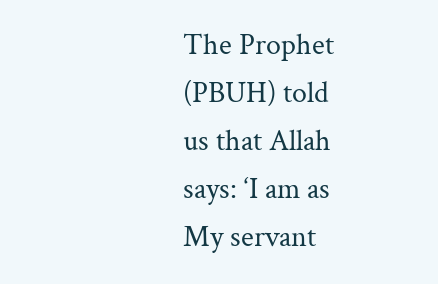The Prophet (PBUH) told us that Allah says: ‘I am as My servant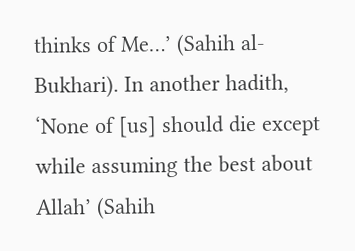thinks of Me…’ (Sahih al-Bukhari). In another hadith, ‘None of [us] should die except while assuming the best about Allah’ (Sahih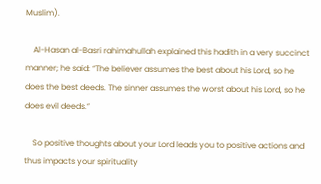Muslim).

    Al-Hasan al-Basri rahimahullah explained this hadith in a very succinct manner; he said: “The believer assumes the best about his Lord, so he does the best deeds. The sinner assumes the worst about his Lord, so he does evil deeds.”

    So positive thoughts about your Lord leads you to positive actions and thus impacts your spirituality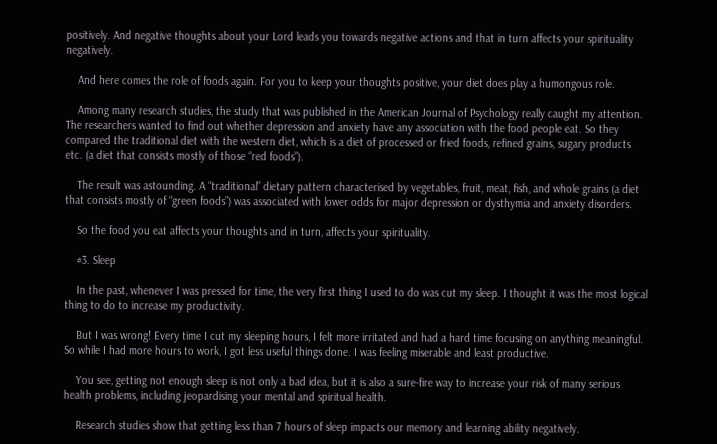positively. And negative thoughts about your Lord leads you towards negative actions and that in turn affects your spirituality negatively.

    And here comes the role of foods again. For you to keep your thoughts positive, your diet does play a humongous role.

    Among many research studies, the study that was published in the American Journal of Psychology really caught my attention. The researchers wanted to find out whether depression and anxiety have any association with the food people eat. So they compared the traditional diet with the western diet, which is a diet of processed or fried foods, refined grains, sugary products etc. (a diet that consists mostly of those “red foods”).

    The result was astounding. A “traditional” dietary pattern characterised by vegetables, fruit, meat, fish, and whole grains (a diet that consists mostly of “green foods”) was associated with lower odds for major depression or dysthymia and anxiety disorders.

    So the food you eat affects your thoughts and in turn, affects your spirituality.

    #3. Sleep

    In the past, whenever I was pressed for time, the very first thing I used to do was cut my sleep. I thought it was the most logical thing to do to increase my productivity.

    But I was wrong! Every time I cut my sleeping hours, I felt more irritated and had a hard time focusing on anything meaningful. So while I had more hours to work, I got less useful things done. I was feeling miserable and least productive.

    You see, getting not enough sleep is not only a bad idea, but it is also a sure-fire way to increase your risk of many serious health problems, including jeopardising your mental and spiritual health.

    Research studies show that getting less than 7 hours of sleep impacts our memory and learning ability negatively.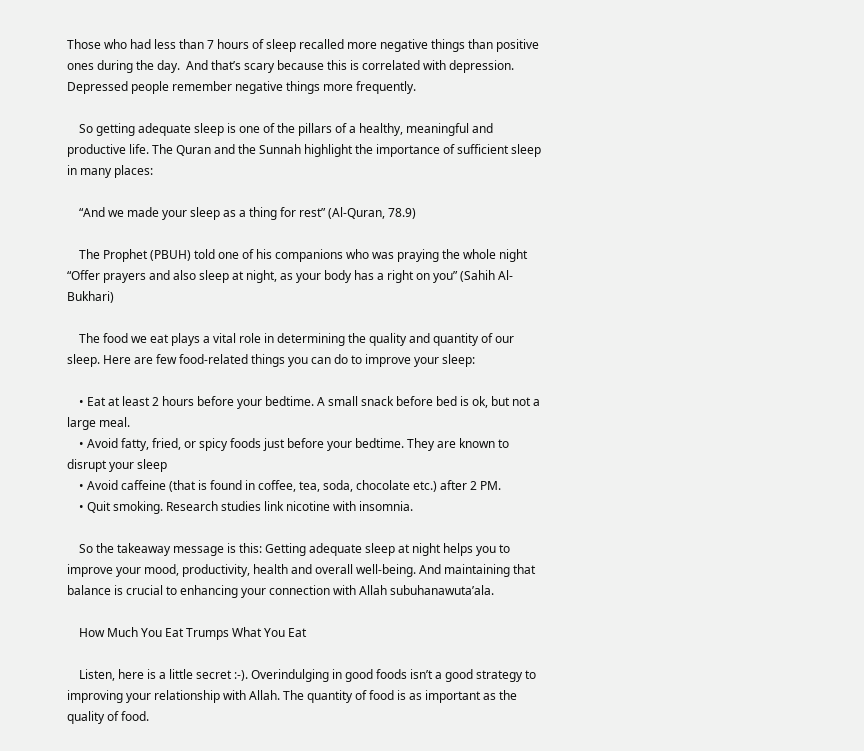Those who had less than 7 hours of sleep recalled more negative things than positive ones during the day.  And that’s scary because this is correlated with depression. Depressed people remember negative things more frequently.

    So getting adequate sleep is one of the pillars of a healthy, meaningful and productive life. The Quran and the Sunnah highlight the importance of sufficient sleep in many places:

    “And we made your sleep as a thing for rest” (Al-Quran, 78.9)

    The Prophet (PBUH) told one of his companions who was praying the whole night “Offer prayers and also sleep at night, as your body has a right on you” (Sahih Al-Bukhari)

    The food we eat plays a vital role in determining the quality and quantity of our sleep. Here are few food-related things you can do to improve your sleep:

    • Eat at least 2 hours before your bedtime. A small snack before bed is ok, but not a large meal.
    • Avoid fatty, fried, or spicy foods just before your bedtime. They are known to disrupt your sleep
    • Avoid caffeine (that is found in coffee, tea, soda, chocolate etc.) after 2 PM.
    • Quit smoking. Research studies link nicotine with insomnia.

    So the takeaway message is this: Getting adequate sleep at night helps you to improve your mood, productivity, health and overall well-being. And maintaining that balance is crucial to enhancing your connection with Allah subuhanawuta’ala.

    How Much You Eat Trumps What You Eat

    Listen, here is a little secret :-). Overindulging in good foods isn’t a good strategy to improving your relationship with Allah. The quantity of food is as important as the quality of food.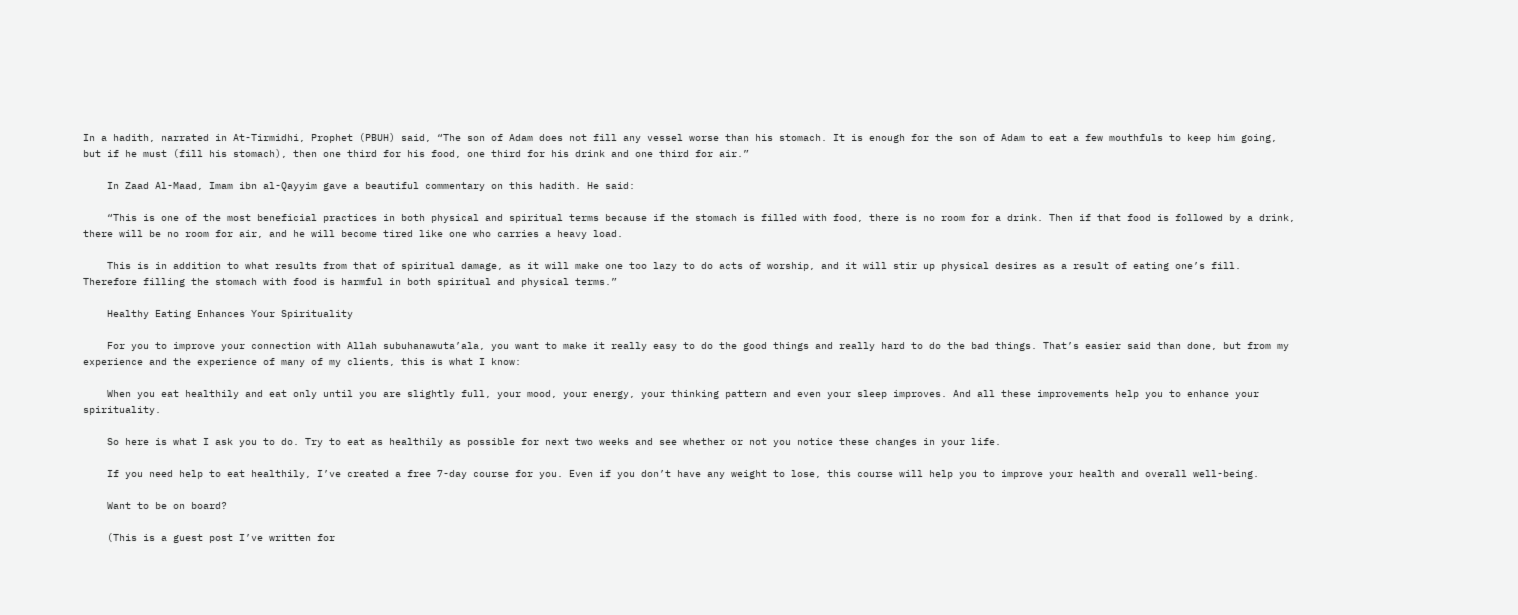In a hadith, narrated in At-Tirmidhi, Prophet (PBUH) said, “The son of Adam does not fill any vessel worse than his stomach. It is enough for the son of Adam to eat a few mouthfuls to keep him going, but if he must (fill his stomach), then one third for his food, one third for his drink and one third for air.”

    In Zaad Al-Maad, Imam ibn al-Qayyim gave a beautiful commentary on this hadith. He said:

    “This is one of the most beneficial practices in both physical and spiritual terms because if the stomach is filled with food, there is no room for a drink. Then if that food is followed by a drink, there will be no room for air, and he will become tired like one who carries a heavy load.

    This is in addition to what results from that of spiritual damage, as it will make one too lazy to do acts of worship, and it will stir up physical desires as a result of eating one’s fill. Therefore filling the stomach with food is harmful in both spiritual and physical terms.”

    Healthy Eating Enhances Your Spirituality

    For you to improve your connection with Allah subuhanawuta’ala, you want to make it really easy to do the good things and really hard to do the bad things. That’s easier said than done, but from my experience and the experience of many of my clients, this is what I know:

    When you eat healthily and eat only until you are slightly full, your mood, your energy, your thinking pattern and even your sleep improves. And all these improvements help you to enhance your spirituality.

    So here is what I ask you to do. Try to eat as healthily as possible for next two weeks and see whether or not you notice these changes in your life.

    If you need help to eat healthily, I’ve created a free 7-day course for you. Even if you don’t have any weight to lose, this course will help you to improve your health and overall well-being.

    Want to be on board?

    (This is a guest post I’ve written for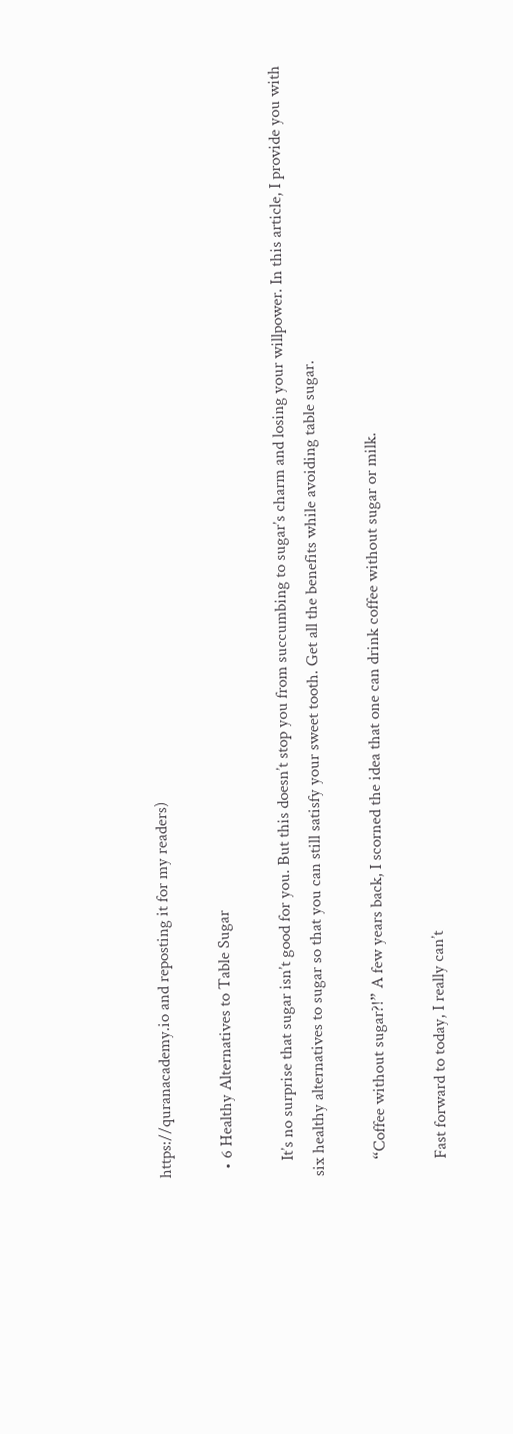https://quranacademy.io and reposting it for my readers)

  • 6 Healthy Alternatives to Table Sugar

    It’s no surprise that sugar isn’t good for you. But this doesn’t stop you from succumbing to sugar’s charm and losing your willpower. In this article, I provide you with six healthy alternatives to sugar so that you can still satisfy your sweet tooth. Get all the benefits while avoiding table sugar.

    “Coffee without sugar?!” A few years back, I scorned the idea that one can drink coffee without sugar or milk.

    Fast forward to today, I really can’t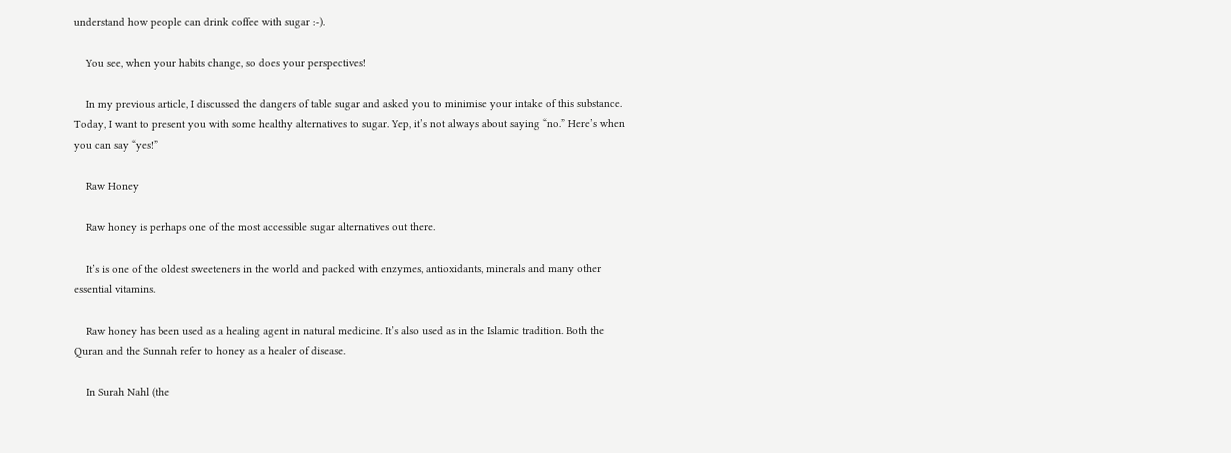understand how people can drink coffee with sugar :-).

    You see, when your habits change, so does your perspectives!

    In my previous article, I discussed the dangers of table sugar and asked you to minimise your intake of this substance. Today, I want to present you with some healthy alternatives to sugar. Yep, it’s not always about saying “no.” Here’s when you can say “yes!”

    Raw Honey

    Raw honey is perhaps one of the most accessible sugar alternatives out there.

    It’s is one of the oldest sweeteners in the world and packed with enzymes, antioxidants, minerals and many other essential vitamins.

    Raw honey has been used as a healing agent in natural medicine. It’s also used as in the Islamic tradition. Both the Quran and the Sunnah refer to honey as a healer of disease.

    In Surah Nahl (the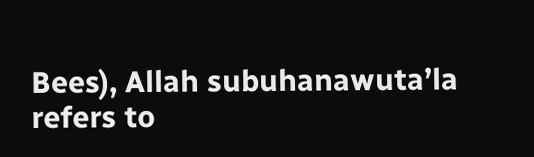Bees), Allah subuhanawuta’la refers to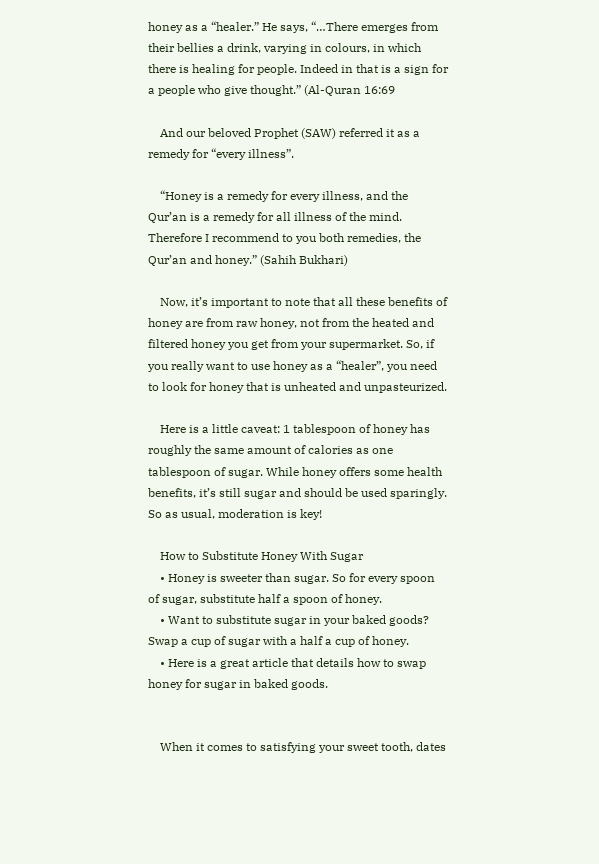honey as a “healer.” He says, “…There emerges from their bellies a drink, varying in colours, in which there is healing for people. Indeed in that is a sign for a people who give thought.” (Al-Quran 16:69

    And our beloved Prophet (SAW) referred it as a remedy for “every illness”.

    “Honey is a remedy for every illness, and the Qur’an is a remedy for all illness of the mind. Therefore I recommend to you both remedies, the Qur’an and honey.” (Sahih Bukhari)

    Now, it’s important to note that all these benefits of honey are from raw honey, not from the heated and filtered honey you get from your supermarket. So, if you really want to use honey as a “healer”, you need to look for honey that is unheated and unpasteurized.

    Here is a little caveat: 1 tablespoon of honey has roughly the same amount of calories as one tablespoon of sugar. While honey offers some health benefits, it’s still sugar and should be used sparingly. So as usual, moderation is key!

    How to Substitute Honey With Sugar
    • Honey is sweeter than sugar. So for every spoon of sugar, substitute half a spoon of honey.
    • Want to substitute sugar in your baked goods? Swap a cup of sugar with a half a cup of honey.
    • Here is a great article that details how to swap honey for sugar in baked goods.


    When it comes to satisfying your sweet tooth, dates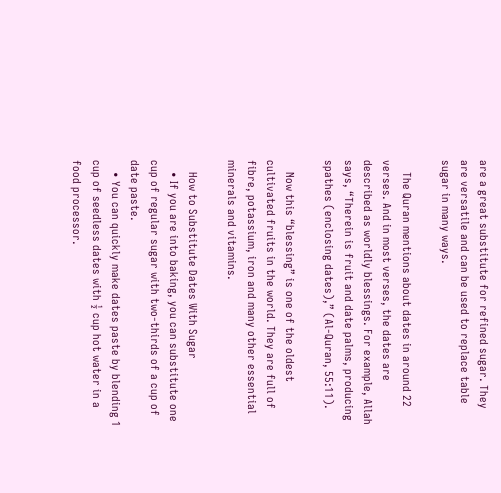are a great substitute for refined sugar. They are versatile and can be used to replace table sugar in many ways.

    The Quran mentions about dates in around 22 verses. And in most verses, the dates are described as worldly blessings. For example, Allah says, “Therein is fruit and date palms, producing spathes (enclosing dates),” (Al-Quran, 55:11).

    Now this “blessing” is one of the oldest cultivated fruits in the world. They are full of fibre, potassium, iron and many other essential minerals and vitamins.

    How to Substitute Dates With Sugar
    • If you are into baking, you can substitute one cup of regular sugar with two-thirds of a cup of date paste.
    • You can quickly make dates paste by blending 1 cup of seedless dates with ½ cup hot water in a food processor.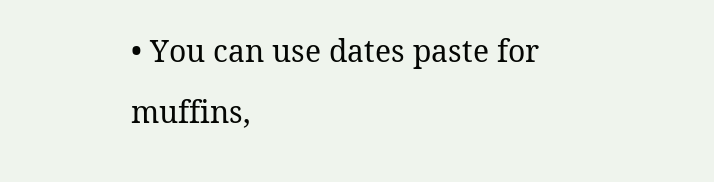• You can use dates paste for muffins,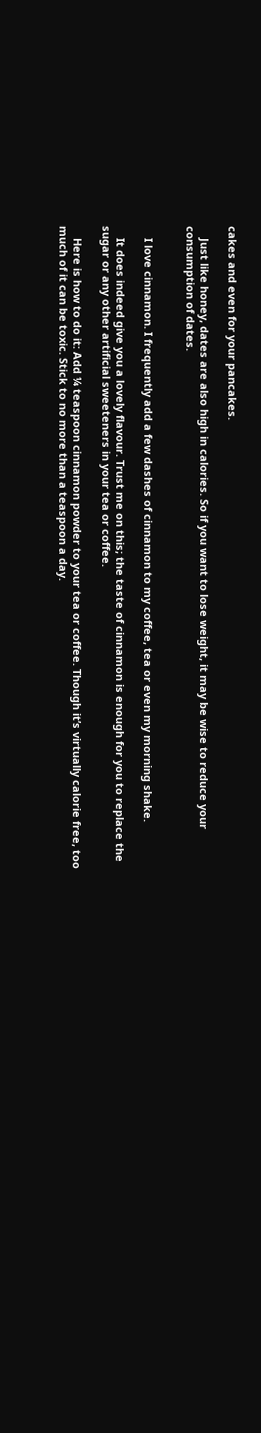cakes and even for your pancakes.

    Just like honey, dates are also high in calories. So if you want to lose weight, it may be wise to reduce your consumption of dates.


    I love cinnamon. I frequently add a few dashes of cinnamon to my coffee, tea or even my morning shake.

    It does indeed give you a lovely flavour. Trust me on this; the taste of cinnamon is enough for you to replace the sugar or any other artificial sweeteners in your tea or coffee.

    Here is how to do it: Add ¼ teaspoon cinnamon powder to your tea or coffee. Though it’s virtually calorie free, too much of it can be toxic. Stick to no more than a teaspoon a day.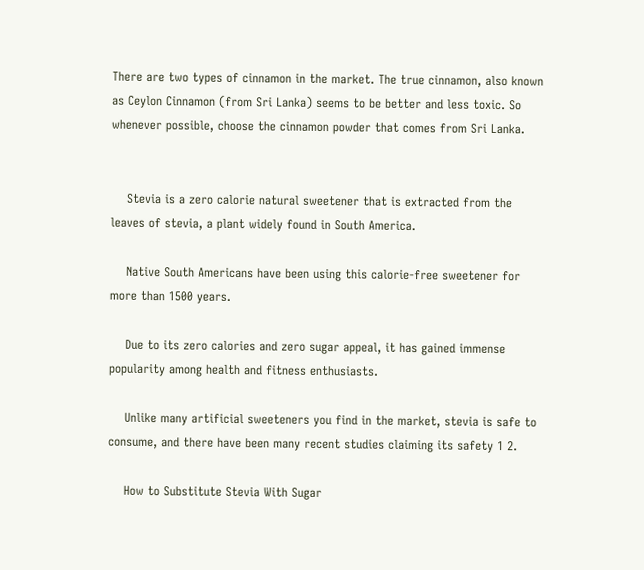There are two types of cinnamon in the market. The true cinnamon, also known as Ceylon Cinnamon (from Sri Lanka) seems to be better and less toxic. So whenever possible, choose the cinnamon powder that comes from Sri Lanka.


    Stevia is a zero calorie natural sweetener that is extracted from the leaves of stevia, a plant widely found in South America.

    Native South Americans have been using this calorie-free sweetener for more than 1500 years.

    Due to its zero calories and zero sugar appeal, it has gained immense popularity among health and fitness enthusiasts.

    Unlike many artificial sweeteners you find in the market, stevia is safe to consume, and there have been many recent studies claiming its safety 1 2.

    How to Substitute Stevia With Sugar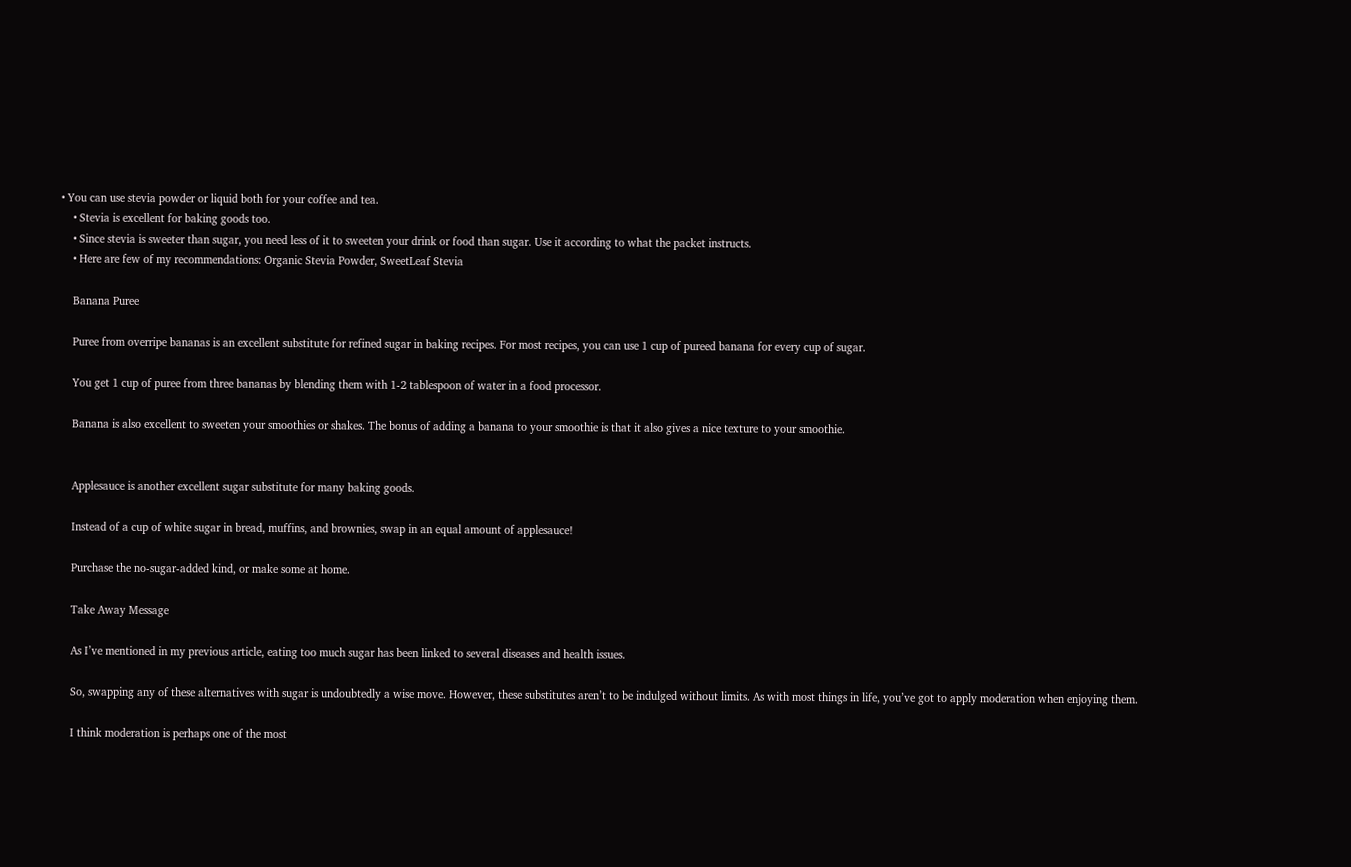• You can use stevia powder or liquid both for your coffee and tea.
    • Stevia is excellent for baking goods too.
    • Since stevia is sweeter than sugar, you need less of it to sweeten your drink or food than sugar. Use it according to what the packet instructs.
    • Here are few of my recommendations: Organic Stevia Powder, SweetLeaf Stevia

    Banana Puree

    Puree from overripe bananas is an excellent substitute for refined sugar in baking recipes. For most recipes, you can use 1 cup of pureed banana for every cup of sugar.

    You get 1 cup of puree from three bananas by blending them with 1-2 tablespoon of water in a food processor.

    Banana is also excellent to sweeten your smoothies or shakes. The bonus of adding a banana to your smoothie is that it also gives a nice texture to your smoothie.


    Applesauce is another excellent sugar substitute for many baking goods.

    Instead of a cup of white sugar in bread, muffins, and brownies, swap in an equal amount of applesauce!

    Purchase the no-sugar-added kind, or make some at home.

    Take Away Message

    As I’ve mentioned in my previous article, eating too much sugar has been linked to several diseases and health issues.

    So, swapping any of these alternatives with sugar is undoubtedly a wise move. However, these substitutes aren’t to be indulged without limits. As with most things in life, you’ve got to apply moderation when enjoying them.

    I think moderation is perhaps one of the most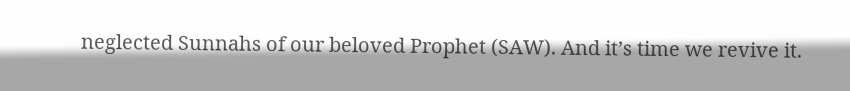neglected Sunnahs of our beloved Prophet (SAW). And it’s time we revive it.